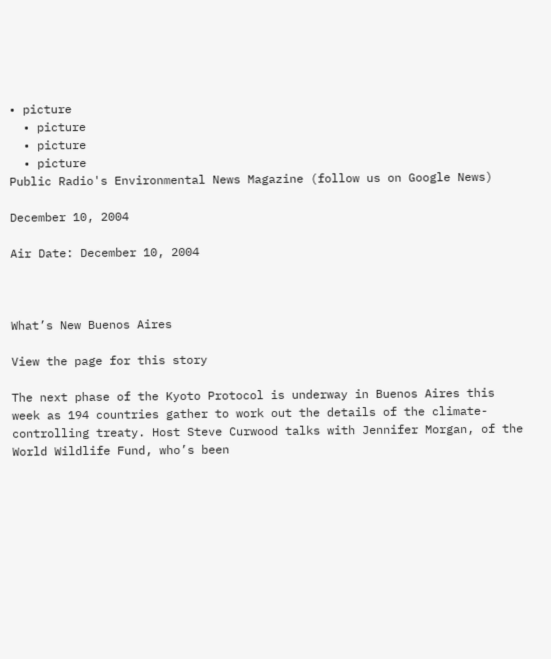• picture
  • picture
  • picture
  • picture
Public Radio's Environmental News Magazine (follow us on Google News)

December 10, 2004

Air Date: December 10, 2004



What’s New Buenos Aires

View the page for this story

The next phase of the Kyoto Protocol is underway in Buenos Aires this week as 194 countries gather to work out the details of the climate-controlling treaty. Host Steve Curwood talks with Jennifer Morgan, of the World Wildlife Fund, who’s been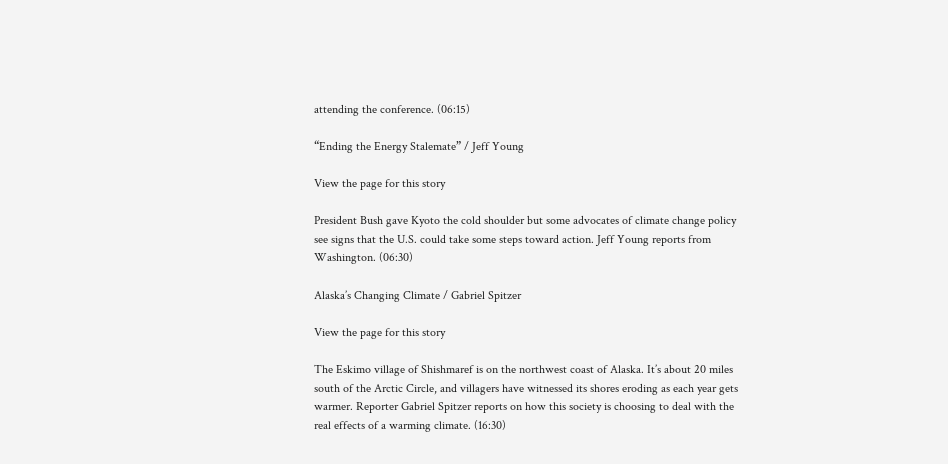attending the conference. (06:15)

“Ending the Energy Stalemate” / Jeff Young

View the page for this story

President Bush gave Kyoto the cold shoulder but some advocates of climate change policy see signs that the U.S. could take some steps toward action. Jeff Young reports from Washington. (06:30)

Alaska’s Changing Climate / Gabriel Spitzer

View the page for this story

The Eskimo village of Shishmaref is on the northwest coast of Alaska. It’s about 20 miles south of the Arctic Circle, and villagers have witnessed its shores eroding as each year gets warmer. Reporter Gabriel Spitzer reports on how this society is choosing to deal with the real effects of a warming climate. (16:30)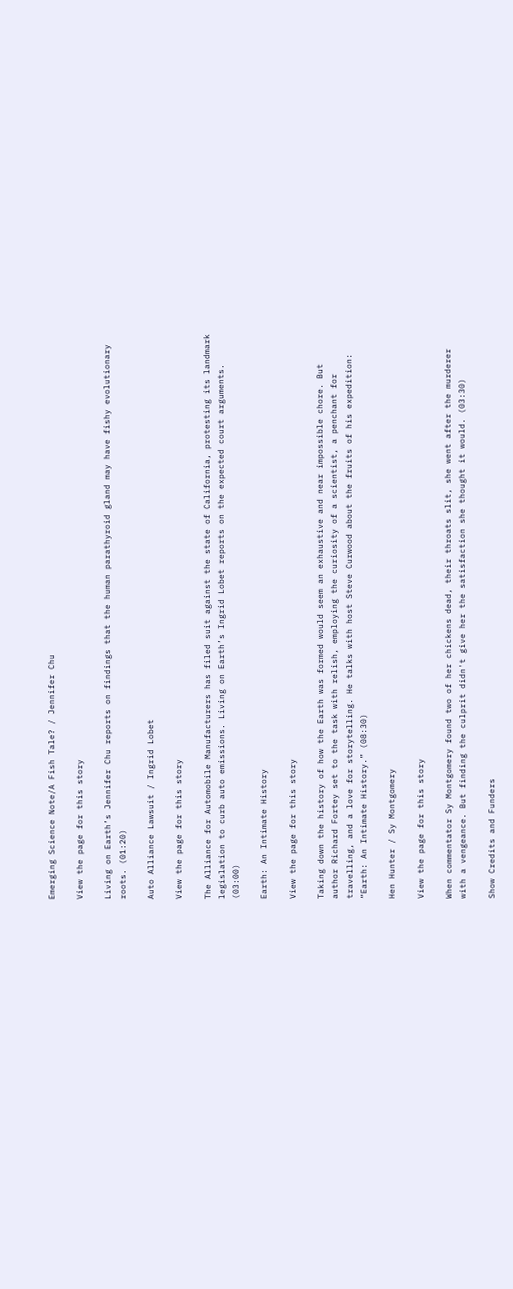Emerging Science Note/A Fish Tale? / Jennifer Chu

View the page for this story

Living on Earth’s Jennifer Chu reports on findings that the human parathyroid gland may have fishy evolutionary roots. (01:20)

Auto Alliance Lawsuit / Ingrid Lobet

View the page for this story

The Alliance for Automobile Manufacturers has filed suit against the state of California, protesting its landmark legislation to curb auto emissions. Living on Earth’s Ingrid Lobet reports on the expected court arguments. (03:00)

Earth: An Intimate History

View the page for this story

Taking down the history of how the Earth was formed would seem an exhaustive and near impossible chore. But author Richard Fortey set to the task with relish, employing the curiosity of a scientist, a penchant for travelling, and a love for storytelling. He talks with host Steve Curwood about the fruits of his expedition: “Earth: An Intimate History.” (08:30)

Hen Hunter / Sy Montgomery

View the page for this story

When commentator Sy Montgomery found two of her chickens dead, their throats slit, she went after the murderer with a vengeance. But finding the culprit didn't give her the satisfaction she thought it would. (03:30)

Show Credits and Funders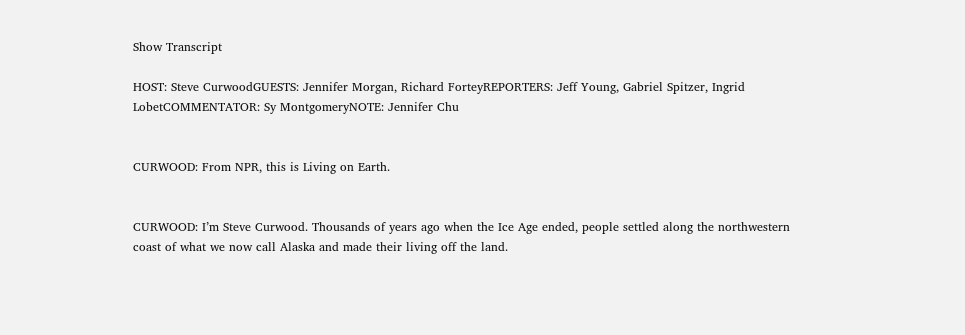Show Transcript

HOST: Steve CurwoodGUESTS: Jennifer Morgan, Richard ForteyREPORTERS: Jeff Young, Gabriel Spitzer, Ingrid LobetCOMMENTATOR: Sy MontgomeryNOTE: Jennifer Chu


CURWOOD: From NPR, this is Living on Earth.


CURWOOD: I’m Steve Curwood. Thousands of years ago when the Ice Age ended, people settled along the northwestern coast of what we now call Alaska and made their living off the land.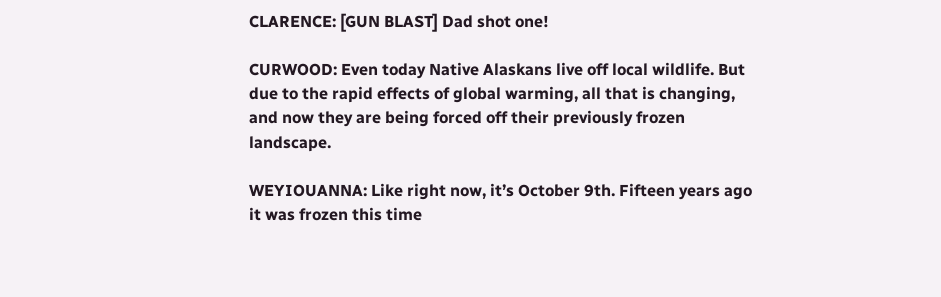CLARENCE: [GUN BLAST] Dad shot one!

CURWOOD: Even today Native Alaskans live off local wildlife. But due to the rapid effects of global warming, all that is changing, and now they are being forced off their previously frozen landscape.

WEYIOUANNA: Like right now, it’s October 9th. Fifteen years ago it was frozen this time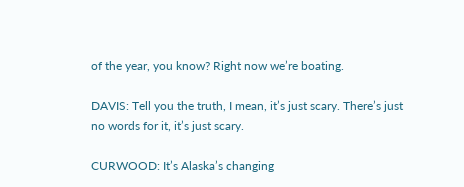of the year, you know? Right now we’re boating.

DAVIS: Tell you the truth, I mean, it’s just scary. There’s just no words for it, it’s just scary.

CURWOOD: It’s Alaska’s changing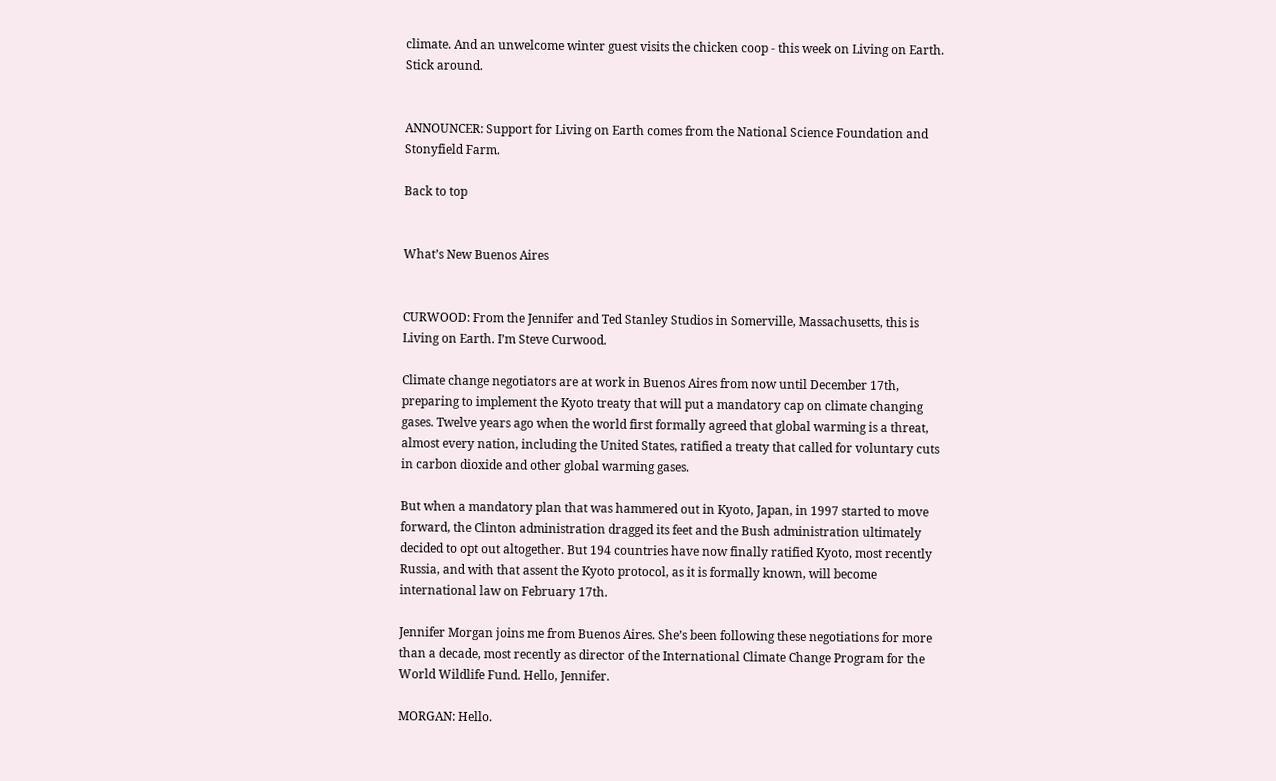climate. And an unwelcome winter guest visits the chicken coop - this week on Living on Earth. Stick around.


ANNOUNCER: Support for Living on Earth comes from the National Science Foundation and Stonyfield Farm.

Back to top


What’s New Buenos Aires


CURWOOD: From the Jennifer and Ted Stanley Studios in Somerville, Massachusetts, this is Living on Earth. I’m Steve Curwood.

Climate change negotiators are at work in Buenos Aires from now until December 17th, preparing to implement the Kyoto treaty that will put a mandatory cap on climate changing gases. Twelve years ago when the world first formally agreed that global warming is a threat, almost every nation, including the United States, ratified a treaty that called for voluntary cuts in carbon dioxide and other global warming gases.

But when a mandatory plan that was hammered out in Kyoto, Japan, in 1997 started to move forward, the Clinton administration dragged its feet and the Bush administration ultimately decided to opt out altogether. But 194 countries have now finally ratified Kyoto, most recently Russia, and with that assent the Kyoto protocol, as it is formally known, will become international law on February 17th.

Jennifer Morgan joins me from Buenos Aires. She’s been following these negotiations for more than a decade, most recently as director of the International Climate Change Program for the World Wildlife Fund. Hello, Jennifer.

MORGAN: Hello.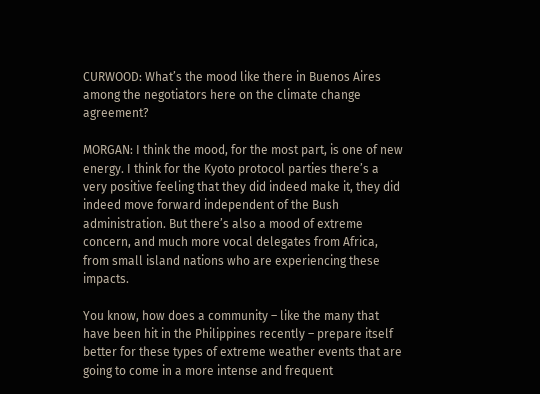CURWOOD: What’s the mood like there in Buenos Aires among the negotiators here on the climate change agreement?

MORGAN: I think the mood, for the most part, is one of new energy. I think for the Kyoto protocol parties there’s a very positive feeling that they did indeed make it, they did indeed move forward independent of the Bush administration. But there’s also a mood of extreme concern, and much more vocal delegates from Africa, from small island nations who are experiencing these impacts.

You know, how does a community – like the many that have been hit in the Philippines recently – prepare itself better for these types of extreme weather events that are going to come in a more intense and frequent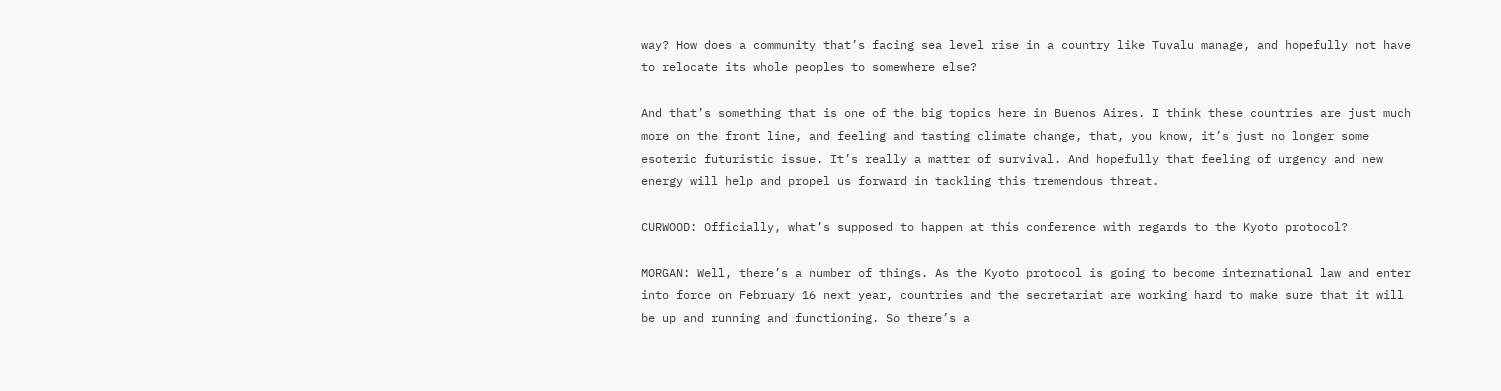way? How does a community that’s facing sea level rise in a country like Tuvalu manage, and hopefully not have to relocate its whole peoples to somewhere else?

And that’s something that is one of the big topics here in Buenos Aires. I think these countries are just much more on the front line, and feeling and tasting climate change, that, you know, it’s just no longer some esoteric futuristic issue. It’s really a matter of survival. And hopefully that feeling of urgency and new energy will help and propel us forward in tackling this tremendous threat.

CURWOOD: Officially, what’s supposed to happen at this conference with regards to the Kyoto protocol?

MORGAN: Well, there’s a number of things. As the Kyoto protocol is going to become international law and enter into force on February 16 next year, countries and the secretariat are working hard to make sure that it will be up and running and functioning. So there’s a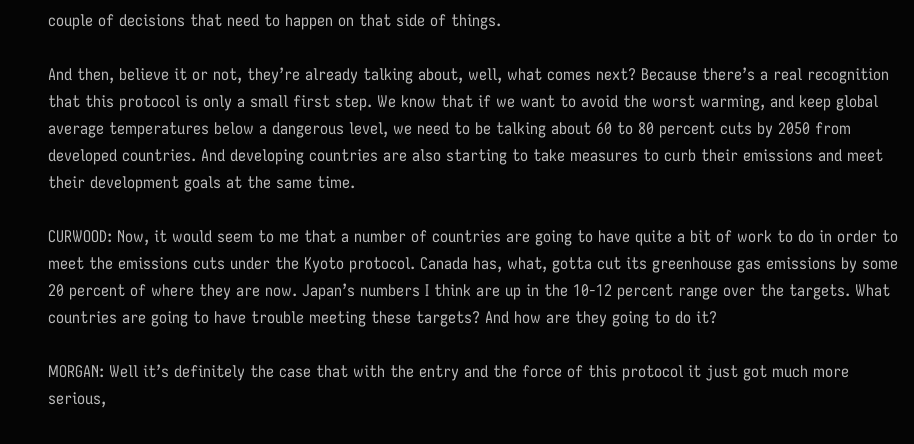couple of decisions that need to happen on that side of things.

And then, believe it or not, they’re already talking about, well, what comes next? Because there’s a real recognition that this protocol is only a small first step. We know that if we want to avoid the worst warming, and keep global average temperatures below a dangerous level, we need to be talking about 60 to 80 percent cuts by 2050 from developed countries. And developing countries are also starting to take measures to curb their emissions and meet their development goals at the same time.

CURWOOD: Now, it would seem to me that a number of countries are going to have quite a bit of work to do in order to meet the emissions cuts under the Kyoto protocol. Canada has, what, gotta cut its greenhouse gas emissions by some 20 percent of where they are now. Japan’s numbers I think are up in the 10-12 percent range over the targets. What countries are going to have trouble meeting these targets? And how are they going to do it?

MORGAN: Well it’s definitely the case that with the entry and the force of this protocol it just got much more serious,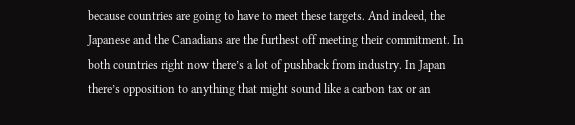because countries are going to have to meet these targets. And indeed, the Japanese and the Canadians are the furthest off meeting their commitment. In both countries right now there’s a lot of pushback from industry. In Japan there’s opposition to anything that might sound like a carbon tax or an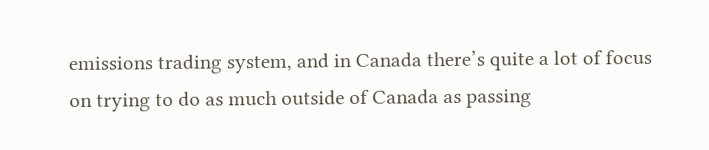emissions trading system, and in Canada there’s quite a lot of focus on trying to do as much outside of Canada as passing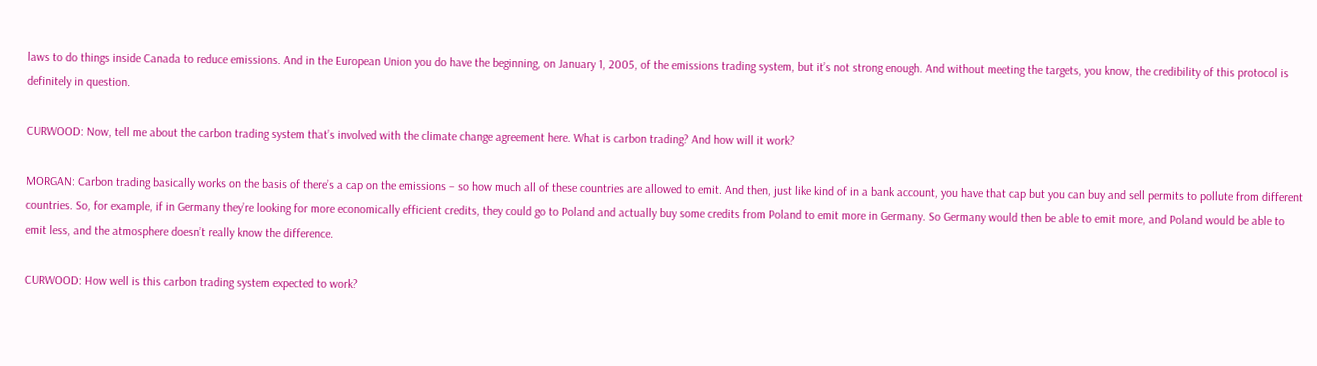laws to do things inside Canada to reduce emissions. And in the European Union you do have the beginning, on January 1, 2005, of the emissions trading system, but it’s not strong enough. And without meeting the targets, you know, the credibility of this protocol is definitely in question.

CURWOOD: Now, tell me about the carbon trading system that’s involved with the climate change agreement here. What is carbon trading? And how will it work?

MORGAN: Carbon trading basically works on the basis of there’s a cap on the emissions – so how much all of these countries are allowed to emit. And then, just like kind of in a bank account, you have that cap but you can buy and sell permits to pollute from different countries. So, for example, if in Germany they’re looking for more economically efficient credits, they could go to Poland and actually buy some credits from Poland to emit more in Germany. So Germany would then be able to emit more, and Poland would be able to emit less, and the atmosphere doesn’t really know the difference.

CURWOOD: How well is this carbon trading system expected to work?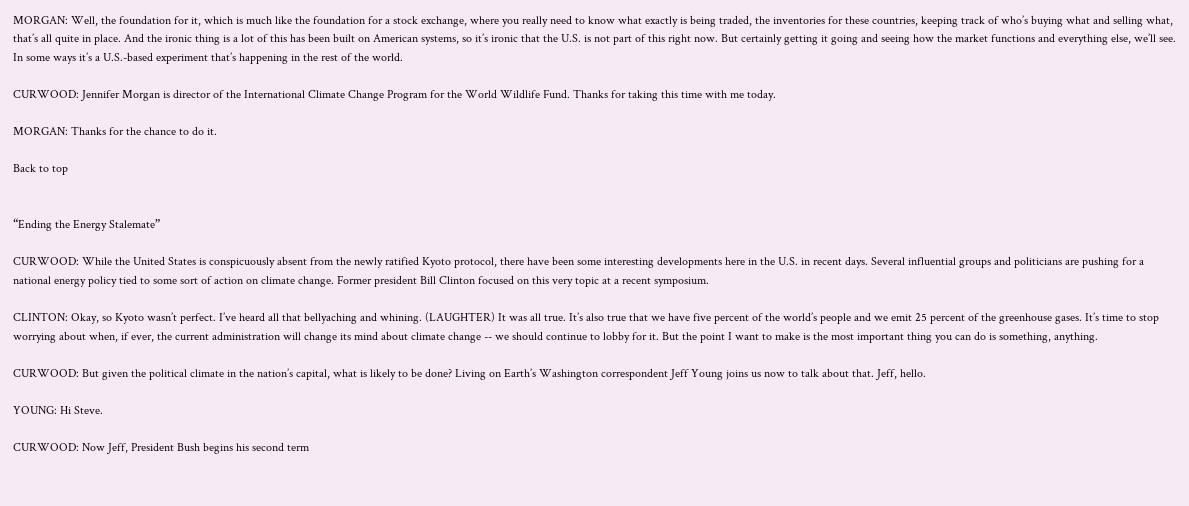MORGAN: Well, the foundation for it, which is much like the foundation for a stock exchange, where you really need to know what exactly is being traded, the inventories for these countries, keeping track of who’s buying what and selling what, that’s all quite in place. And the ironic thing is a lot of this has been built on American systems, so it’s ironic that the U.S. is not part of this right now. But certainly getting it going and seeing how the market functions and everything else, we’ll see. In some ways it’s a U.S.-based experiment that’s happening in the rest of the world.

CURWOOD: Jennifer Morgan is director of the International Climate Change Program for the World Wildlife Fund. Thanks for taking this time with me today.

MORGAN: Thanks for the chance to do it.

Back to top


“Ending the Energy Stalemate”

CURWOOD: While the United States is conspicuously absent from the newly ratified Kyoto protocol, there have been some interesting developments here in the U.S. in recent days. Several influential groups and politicians are pushing for a national energy policy tied to some sort of action on climate change. Former president Bill Clinton focused on this very topic at a recent symposium.

CLINTON: Okay, so Kyoto wasn’t perfect. I’ve heard all that bellyaching and whining. (LAUGHTER) It was all true. It’s also true that we have five percent of the world’s people and we emit 25 percent of the greenhouse gases. It’s time to stop worrying about when, if ever, the current administration will change its mind about climate change -- we should continue to lobby for it. But the point I want to make is the most important thing you can do is something, anything.

CURWOOD: But given the political climate in the nation’s capital, what is likely to be done? Living on Earth’s Washington correspondent Jeff Young joins us now to talk about that. Jeff, hello.

YOUNG: Hi Steve.

CURWOOD: Now Jeff, President Bush begins his second term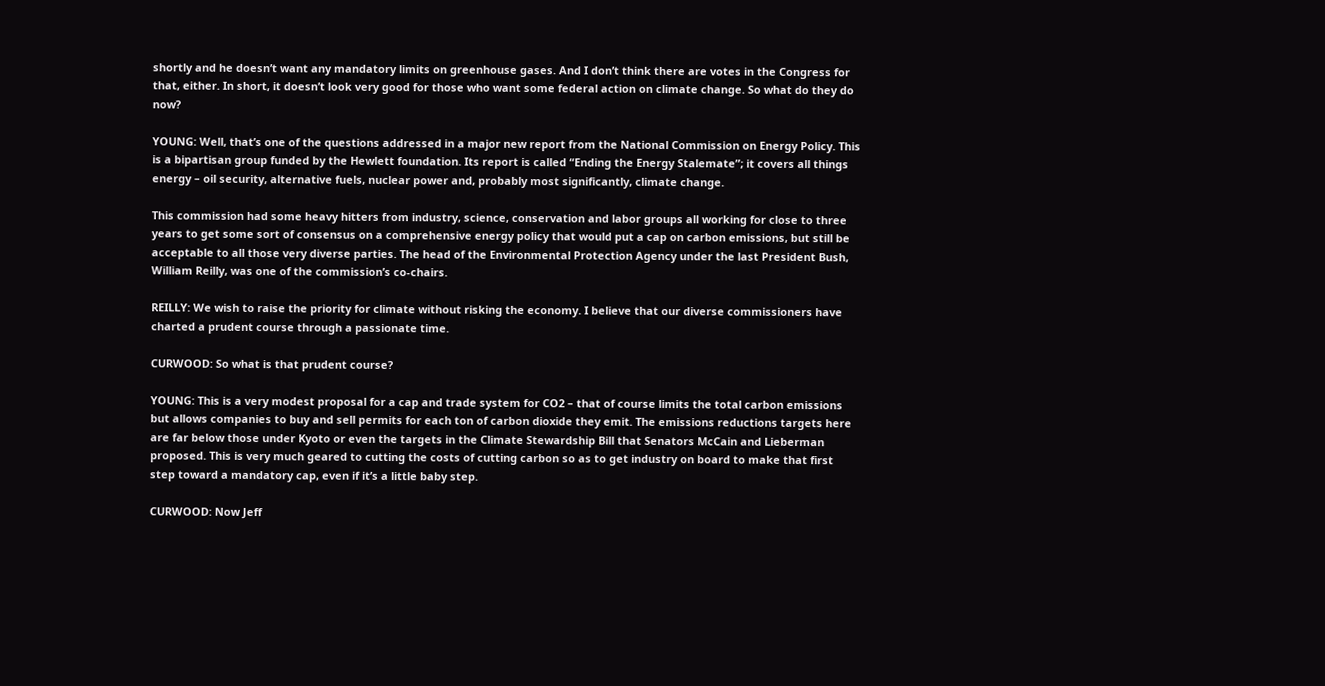shortly and he doesn’t want any mandatory limits on greenhouse gases. And I don’t think there are votes in the Congress for that, either. In short, it doesn’t look very good for those who want some federal action on climate change. So what do they do now?

YOUNG: Well, that’s one of the questions addressed in a major new report from the National Commission on Energy Policy. This is a bipartisan group funded by the Hewlett foundation. Its report is called “Ending the Energy Stalemate”; it covers all things energy – oil security, alternative fuels, nuclear power and, probably most significantly, climate change.

This commission had some heavy hitters from industry, science, conservation and labor groups all working for close to three years to get some sort of consensus on a comprehensive energy policy that would put a cap on carbon emissions, but still be acceptable to all those very diverse parties. The head of the Environmental Protection Agency under the last President Bush, William Reilly, was one of the commission’s co-chairs.

REILLY: We wish to raise the priority for climate without risking the economy. I believe that our diverse commissioners have charted a prudent course through a passionate time.

CURWOOD: So what is that prudent course?

YOUNG: This is a very modest proposal for a cap and trade system for CO2 – that of course limits the total carbon emissions but allows companies to buy and sell permits for each ton of carbon dioxide they emit. The emissions reductions targets here are far below those under Kyoto or even the targets in the Climate Stewardship Bill that Senators McCain and Lieberman proposed. This is very much geared to cutting the costs of cutting carbon so as to get industry on board to make that first step toward a mandatory cap, even if it’s a little baby step.

CURWOOD: Now Jeff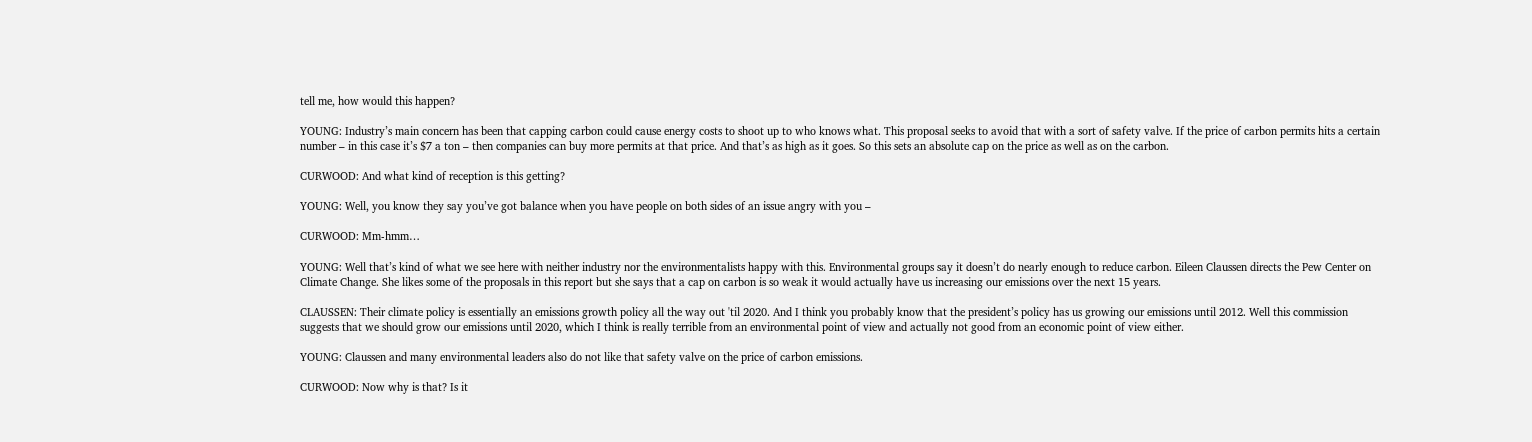tell me, how would this happen?

YOUNG: Industry’s main concern has been that capping carbon could cause energy costs to shoot up to who knows what. This proposal seeks to avoid that with a sort of safety valve. If the price of carbon permits hits a certain number – in this case it’s $7 a ton – then companies can buy more permits at that price. And that’s as high as it goes. So this sets an absolute cap on the price as well as on the carbon.

CURWOOD: And what kind of reception is this getting?

YOUNG: Well, you know they say you’ve got balance when you have people on both sides of an issue angry with you –

CURWOOD: Mm-hmm…

YOUNG: Well that’s kind of what we see here with neither industry nor the environmentalists happy with this. Environmental groups say it doesn’t do nearly enough to reduce carbon. Eileen Claussen directs the Pew Center on Climate Change. She likes some of the proposals in this report but she says that a cap on carbon is so weak it would actually have us increasing our emissions over the next 15 years.

CLAUSSEN: Their climate policy is essentially an emissions growth policy all the way out 'til 2020. And I think you probably know that the president’s policy has us growing our emissions until 2012. Well this commission suggests that we should grow our emissions until 2020, which I think is really terrible from an environmental point of view and actually not good from an economic point of view either.

YOUNG: Claussen and many environmental leaders also do not like that safety valve on the price of carbon emissions.

CURWOOD: Now why is that? Is it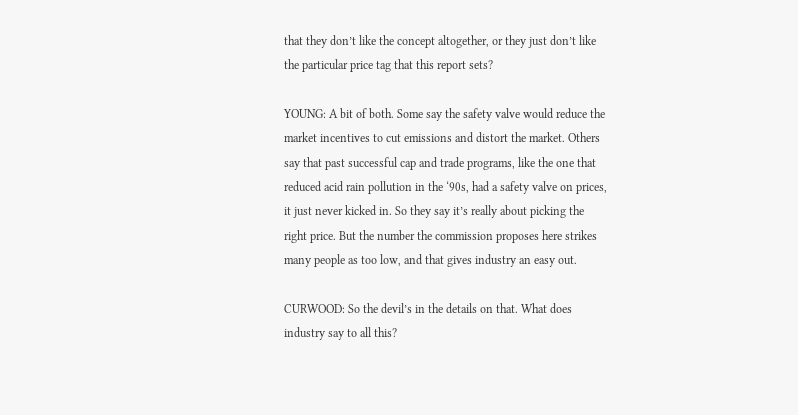that they don’t like the concept altogether, or they just don’t like the particular price tag that this report sets?

YOUNG: A bit of both. Some say the safety valve would reduce the market incentives to cut emissions and distort the market. Others say that past successful cap and trade programs, like the one that reduced acid rain pollution in the ‘90s, had a safety valve on prices, it just never kicked in. So they say it’s really about picking the right price. But the number the commission proposes here strikes many people as too low, and that gives industry an easy out.

CURWOOD: So the devil’s in the details on that. What does industry say to all this?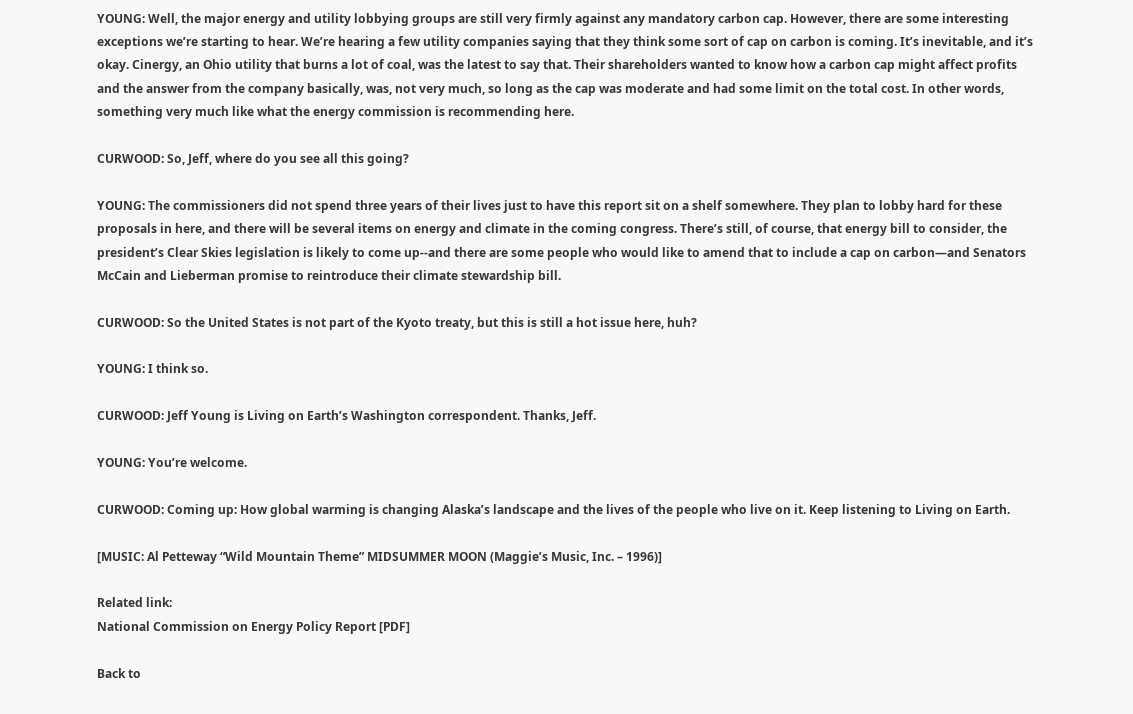YOUNG: Well, the major energy and utility lobbying groups are still very firmly against any mandatory carbon cap. However, there are some interesting exceptions we’re starting to hear. We’re hearing a few utility companies saying that they think some sort of cap on carbon is coming. It’s inevitable, and it’s okay. Cinergy, an Ohio utility that burns a lot of coal, was the latest to say that. Their shareholders wanted to know how a carbon cap might affect profits and the answer from the company basically, was, not very much, so long as the cap was moderate and had some limit on the total cost. In other words, something very much like what the energy commission is recommending here.

CURWOOD: So, Jeff, where do you see all this going?

YOUNG: The commissioners did not spend three years of their lives just to have this report sit on a shelf somewhere. They plan to lobby hard for these proposals in here, and there will be several items on energy and climate in the coming congress. There’s still, of course, that energy bill to consider, the president’s Clear Skies legislation is likely to come up--and there are some people who would like to amend that to include a cap on carbon—and Senators McCain and Lieberman promise to reintroduce their climate stewardship bill.

CURWOOD: So the United States is not part of the Kyoto treaty, but this is still a hot issue here, huh?

YOUNG: I think so.

CURWOOD: Jeff Young is Living on Earth’s Washington correspondent. Thanks, Jeff.

YOUNG: You’re welcome.

CURWOOD: Coming up: How global warming is changing Alaska’s landscape and the lives of the people who live on it. Keep listening to Living on Earth.

[MUSIC: Al Petteway “Wild Mountain Theme” MIDSUMMER MOON (Maggie’s Music, Inc. – 1996)]

Related link:
National Commission on Energy Policy Report [PDF]

Back to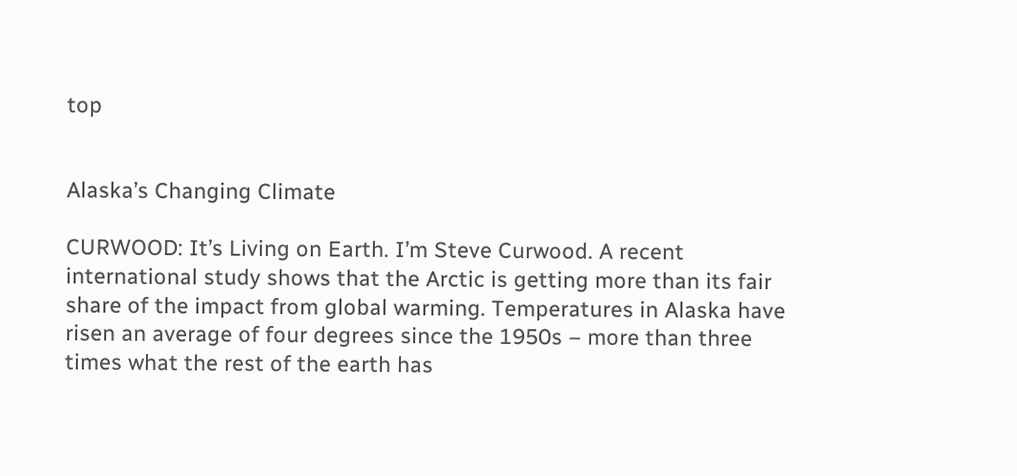top


Alaska’s Changing Climate

CURWOOD: It’s Living on Earth. I’m Steve Curwood. A recent international study shows that the Arctic is getting more than its fair share of the impact from global warming. Temperatures in Alaska have risen an average of four degrees since the 1950s – more than three times what the rest of the earth has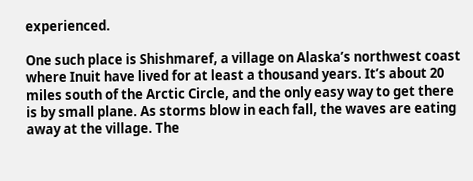experienced.

One such place is Shishmaref, a village on Alaska’s northwest coast where Inuit have lived for at least a thousand years. It’s about 20 miles south of the Arctic Circle, and the only easy way to get there is by small plane. As storms blow in each fall, the waves are eating away at the village. The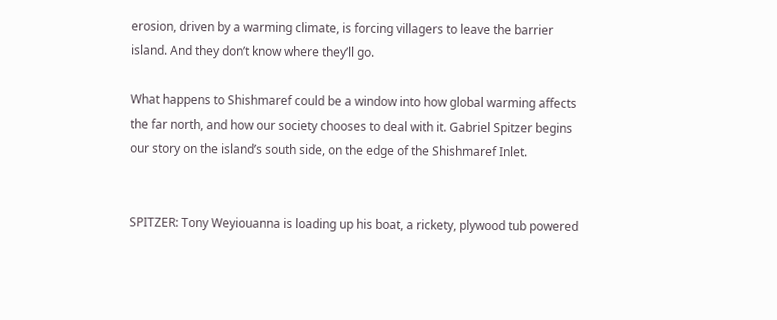erosion, driven by a warming climate, is forcing villagers to leave the barrier island. And they don’t know where they’ll go.

What happens to Shishmaref could be a window into how global warming affects the far north, and how our society chooses to deal with it. Gabriel Spitzer begins our story on the island’s south side, on the edge of the Shishmaref Inlet.


SPITZER: Tony Weyiouanna is loading up his boat, a rickety, plywood tub powered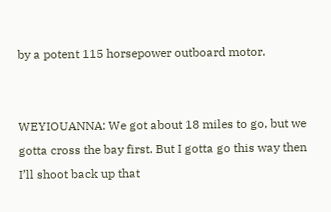by a potent 115 horsepower outboard motor.


WEYIOUANNA: We got about 18 miles to go, but we gotta cross the bay first. But I gotta go this way then I’ll shoot back up that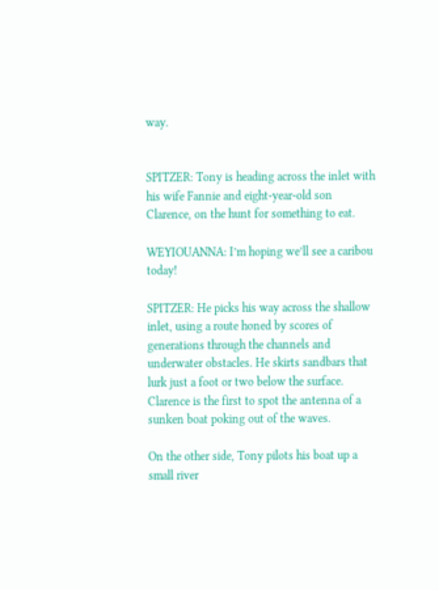way.


SPITZER: Tony is heading across the inlet with his wife Fannie and eight-year-old son Clarence, on the hunt for something to eat.

WEYIOUANNA: I’m hoping we’ll see a caribou today!

SPITZER: He picks his way across the shallow inlet, using a route honed by scores of generations through the channels and underwater obstacles. He skirts sandbars that lurk just a foot or two below the surface. Clarence is the first to spot the antenna of a sunken boat poking out of the waves.

On the other side, Tony pilots his boat up a small river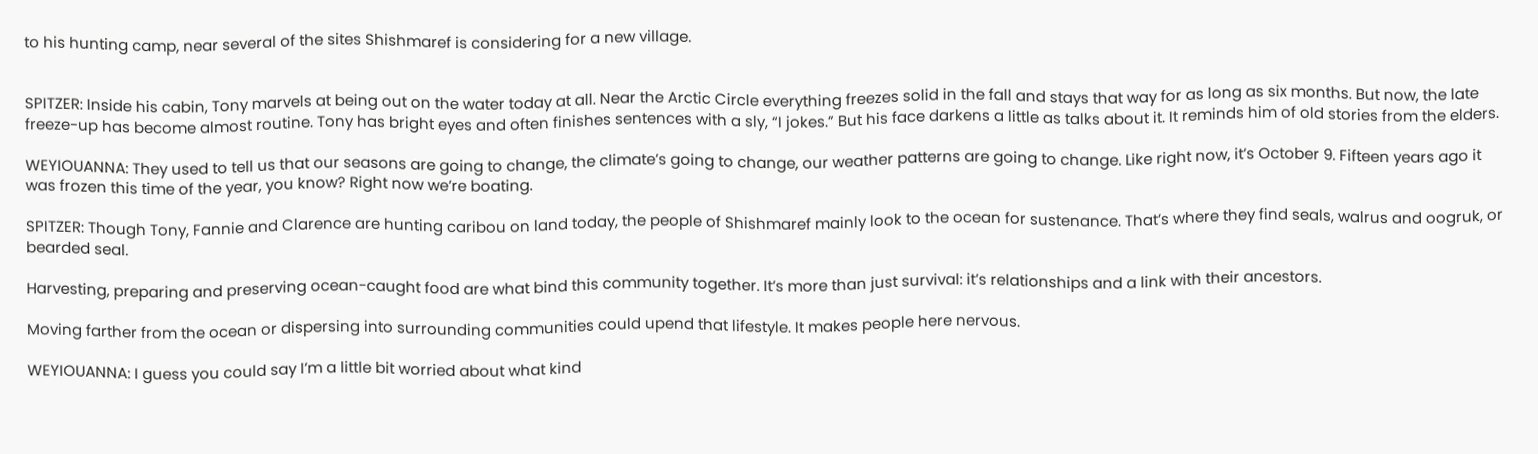to his hunting camp, near several of the sites Shishmaref is considering for a new village.


SPITZER: Inside his cabin, Tony marvels at being out on the water today at all. Near the Arctic Circle everything freezes solid in the fall and stays that way for as long as six months. But now, the late freeze-up has become almost routine. Tony has bright eyes and often finishes sentences with a sly, “I jokes.” But his face darkens a little as talks about it. It reminds him of old stories from the elders.

WEYIOUANNA: They used to tell us that our seasons are going to change, the climate’s going to change, our weather patterns are going to change. Like right now, it’s October 9. Fifteen years ago it was frozen this time of the year, you know? Right now we’re boating.

SPITZER: Though Tony, Fannie and Clarence are hunting caribou on land today, the people of Shishmaref mainly look to the ocean for sustenance. That’s where they find seals, walrus and oogruk, or bearded seal.

Harvesting, preparing and preserving ocean-caught food are what bind this community together. It’s more than just survival: it’s relationships and a link with their ancestors.

Moving farther from the ocean or dispersing into surrounding communities could upend that lifestyle. It makes people here nervous.

WEYIOUANNA: I guess you could say I’m a little bit worried about what kind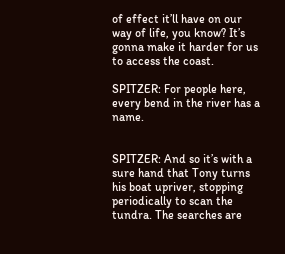of effect it’ll have on our way of life, you know? It’s gonna make it harder for us to access the coast.

SPITZER: For people here, every bend in the river has a name.


SPITZER: And so it’s with a sure hand that Tony turns his boat upriver, stopping periodically to scan the tundra. The searches are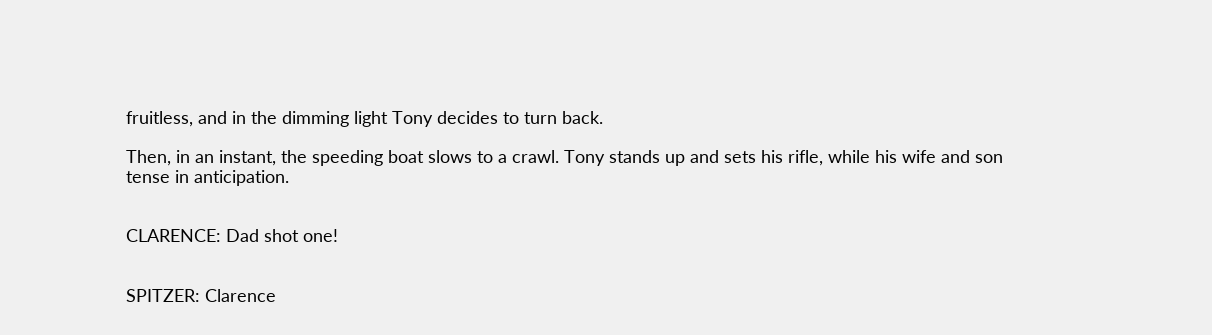fruitless, and in the dimming light Tony decides to turn back.

Then, in an instant, the speeding boat slows to a crawl. Tony stands up and sets his rifle, while his wife and son tense in anticipation.


CLARENCE: Dad shot one!


SPITZER: Clarence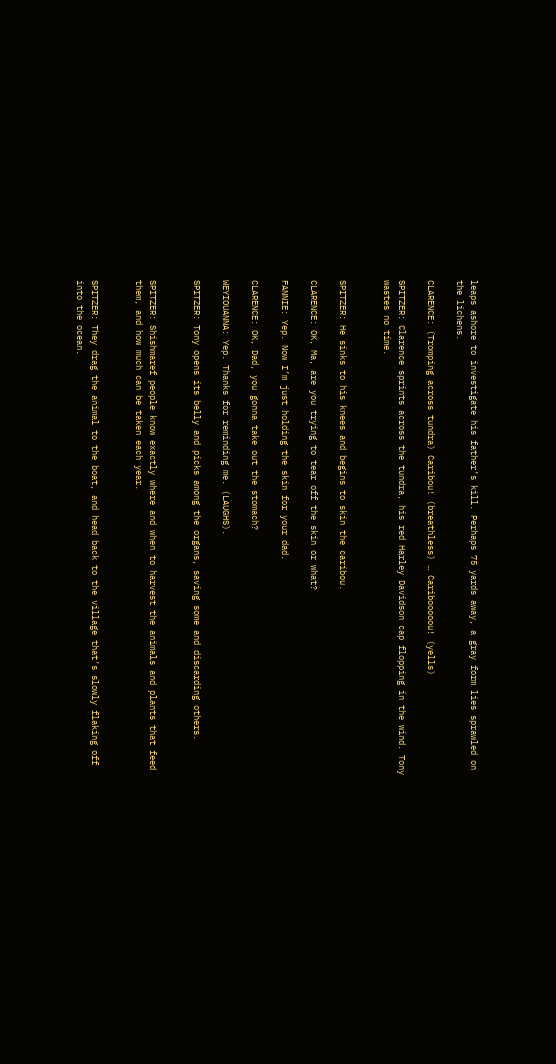leaps ashore to investigate his father’s kill. Perhaps 75 yards away, a gray form lies sprawled on the lichens.

CLARENCE: (Tromping across tundra) Caribou! (breathless) … Caribooooou! (yells)

SPITZER: Clarence sprints across the tundra, his red Harley Davidson cap flopping in the wind. Tony wastes no time.


SPITZER: He sinks to his knees and begins to skin the caribou.

CLARENCE: OK, Ma, are you trying to tear off the skin or what?

FANNIE: Yep. Now I’m just holding the skin for your dad.

CLARENCE: OK, Dad, you gonna take out the stomach?

WEYIOUANNA: Yep. Thanks for reminding me. (LAUGHS).

SPITZER: Tony opens its belly and picks among the organs, saving some and discarding others.


SPITZER: Shishmaref people know exactly where and when to harvest the animals and plants that feed them, and how much can be taken each year.


SPITZER: They drag the animal to the boat, and head back to the village that’s slowly flaking off into the ocean.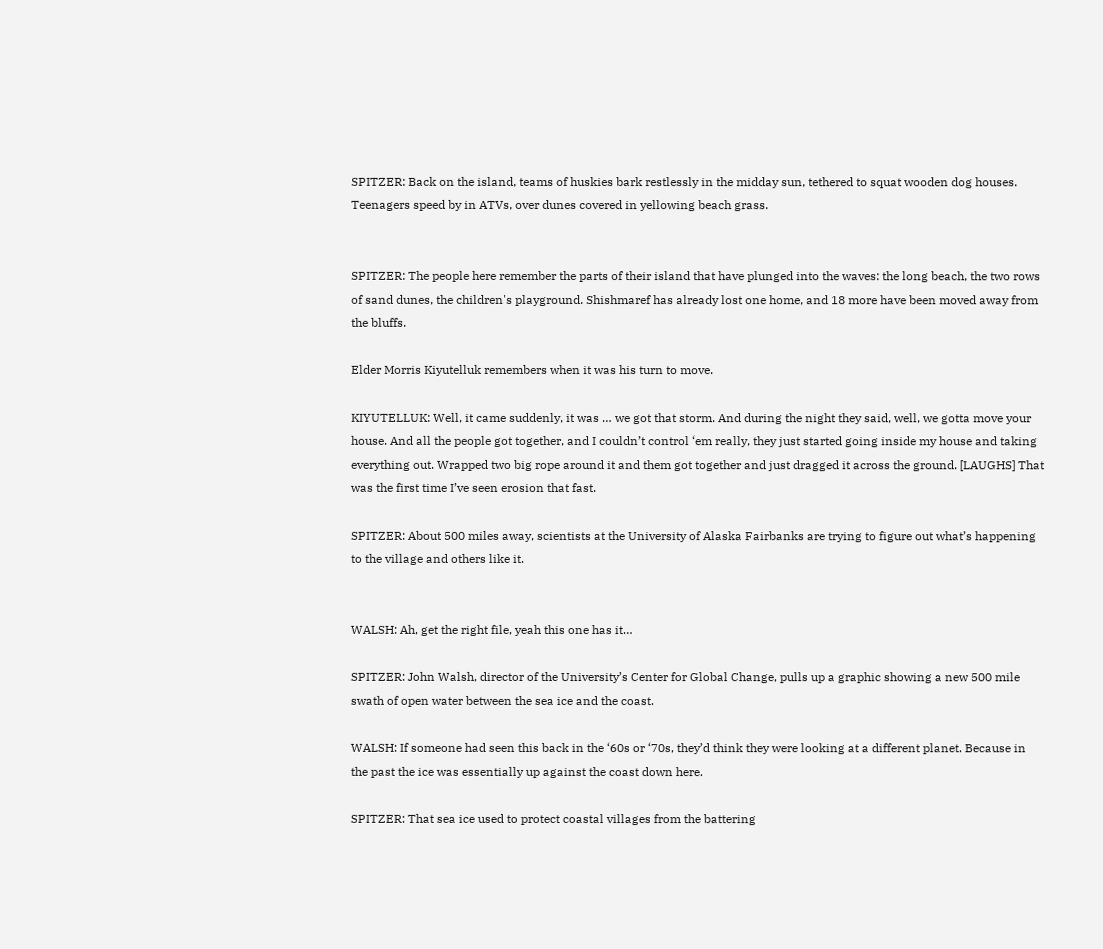SPITZER: Back on the island, teams of huskies bark restlessly in the midday sun, tethered to squat wooden dog houses. Teenagers speed by in ATVs, over dunes covered in yellowing beach grass.


SPITZER: The people here remember the parts of their island that have plunged into the waves: the long beach, the two rows of sand dunes, the children's playground. Shishmaref has already lost one home, and 18 more have been moved away from the bluffs.

Elder Morris Kiyutelluk remembers when it was his turn to move.

KIYUTELLUK: Well, it came suddenly, it was … we got that storm. And during the night they said, well, we gotta move your house. And all the people got together, and I couldn’t control ‘em really, they just started going inside my house and taking everything out. Wrapped two big rope around it and them got together and just dragged it across the ground. [LAUGHS] That was the first time I’ve seen erosion that fast.

SPITZER: About 500 miles away, scientists at the University of Alaska Fairbanks are trying to figure out what’s happening to the village and others like it.


WALSH: Ah, get the right file, yeah this one has it…

SPITZER: John Walsh, director of the University’s Center for Global Change, pulls up a graphic showing a new 500 mile swath of open water between the sea ice and the coast.

WALSH: If someone had seen this back in the ‘60s or ‘70s, they’d think they were looking at a different planet. Because in the past the ice was essentially up against the coast down here.

SPITZER: That sea ice used to protect coastal villages from the battering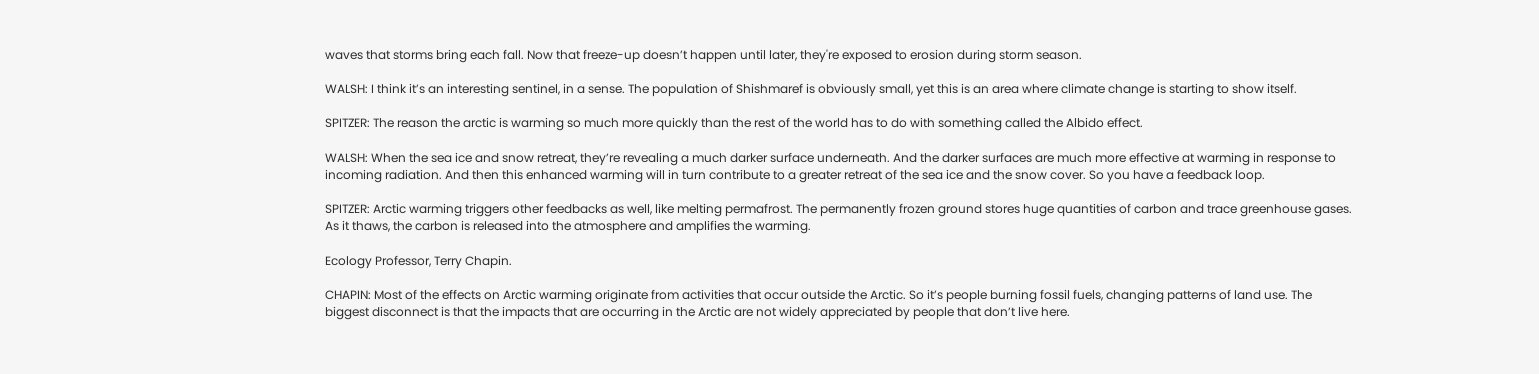waves that storms bring each fall. Now that freeze-up doesn’t happen until later, they're exposed to erosion during storm season.

WALSH: I think it’s an interesting sentinel, in a sense. The population of Shishmaref is obviously small, yet this is an area where climate change is starting to show itself.

SPITZER: The reason the arctic is warming so much more quickly than the rest of the world has to do with something called the Albido effect.

WALSH: When the sea ice and snow retreat, they’re revealing a much darker surface underneath. And the darker surfaces are much more effective at warming in response to incoming radiation. And then this enhanced warming will in turn contribute to a greater retreat of the sea ice and the snow cover. So you have a feedback loop.

SPITZER: Arctic warming triggers other feedbacks as well, like melting permafrost. The permanently frozen ground stores huge quantities of carbon and trace greenhouse gases. As it thaws, the carbon is released into the atmosphere and amplifies the warming.

Ecology Professor, Terry Chapin.

CHAPIN: Most of the effects on Arctic warming originate from activities that occur outside the Arctic. So it’s people burning fossil fuels, changing patterns of land use. The biggest disconnect is that the impacts that are occurring in the Arctic are not widely appreciated by people that don’t live here.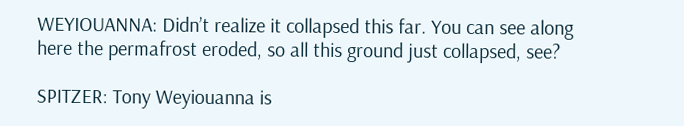WEYIOUANNA: Didn’t realize it collapsed this far. You can see along here the permafrost eroded, so all this ground just collapsed, see?

SPITZER: Tony Weyiouanna is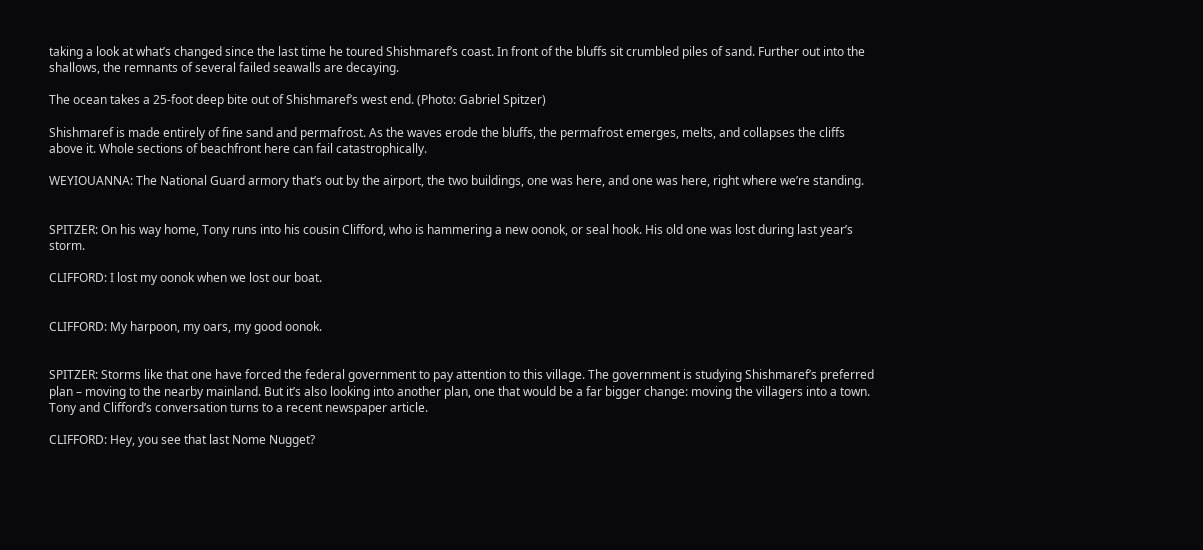taking a look at what’s changed since the last time he toured Shishmaref’s coast. In front of the bluffs sit crumbled piles of sand. Further out into the shallows, the remnants of several failed seawalls are decaying.

The ocean takes a 25-foot deep bite out of Shishmaref’s west end. (Photo: Gabriel Spitzer)

Shishmaref is made entirely of fine sand and permafrost. As the waves erode the bluffs, the permafrost emerges, melts, and collapses the cliffs above it. Whole sections of beachfront here can fail catastrophically.

WEYIOUANNA: The National Guard armory that’s out by the airport, the two buildings, one was here, and one was here, right where we’re standing.


SPITZER: On his way home, Tony runs into his cousin Clifford, who is hammering a new oonok, or seal hook. His old one was lost during last year’s storm.

CLIFFORD: I lost my oonok when we lost our boat.


CLIFFORD: My harpoon, my oars, my good oonok.


SPITZER: Storms like that one have forced the federal government to pay attention to this village. The government is studying Shishmaref’s preferred plan – moving to the nearby mainland. But it’s also looking into another plan, one that would be a far bigger change: moving the villagers into a town. Tony and Clifford’s conversation turns to a recent newspaper article.

CLIFFORD: Hey, you see that last Nome Nugget?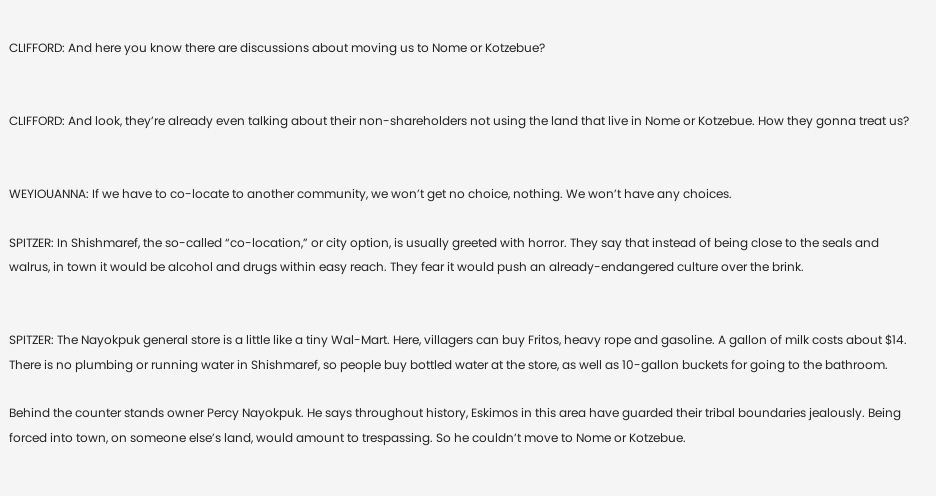CLIFFORD: And here you know there are discussions about moving us to Nome or Kotzebue?


CLIFFORD: And look, they’re already even talking about their non-shareholders not using the land that live in Nome or Kotzebue. How they gonna treat us?


WEYIOUANNA: If we have to co-locate to another community, we won’t get no choice, nothing. We won’t have any choices.

SPITZER: In Shishmaref, the so-called “co-location,” or city option, is usually greeted with horror. They say that instead of being close to the seals and walrus, in town it would be alcohol and drugs within easy reach. They fear it would push an already-endangered culture over the brink.


SPITZER: The Nayokpuk general store is a little like a tiny Wal-Mart. Here, villagers can buy Fritos, heavy rope and gasoline. A gallon of milk costs about $14. There is no plumbing or running water in Shishmaref, so people buy bottled water at the store, as well as 10-gallon buckets for going to the bathroom.

Behind the counter stands owner Percy Nayokpuk. He says throughout history, Eskimos in this area have guarded their tribal boundaries jealously. Being forced into town, on someone else’s land, would amount to trespassing. So he couldn’t move to Nome or Kotzebue.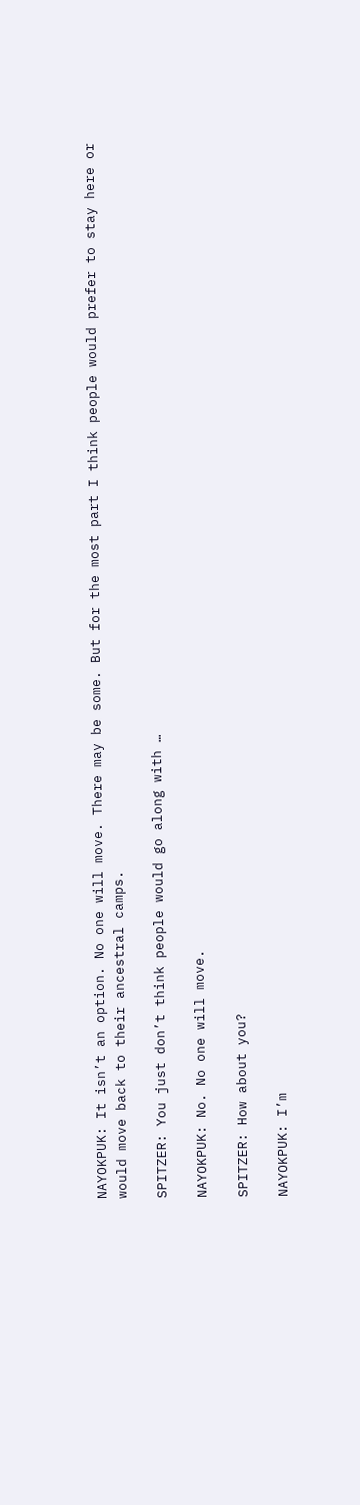NAYOKPUK: It isn’t an option. No one will move. There may be some. But for the most part I think people would prefer to stay here or would move back to their ancestral camps.

SPITZER: You just don’t think people would go along with …

NAYOKPUK: No. No one will move.

SPITZER: How about you?

NAYOKPUK: I’m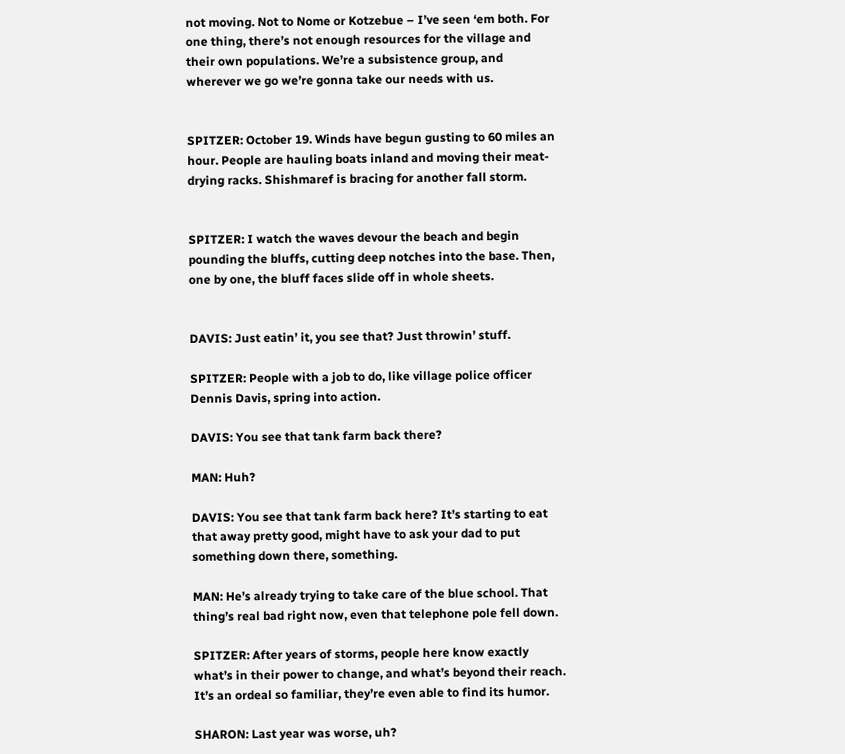not moving. Not to Nome or Kotzebue – I’ve seen ‘em both. For one thing, there’s not enough resources for the village and their own populations. We’re a subsistence group, and wherever we go we’re gonna take our needs with us.


SPITZER: October 19. Winds have begun gusting to 60 miles an hour. People are hauling boats inland and moving their meat-drying racks. Shishmaref is bracing for another fall storm.


SPITZER: I watch the waves devour the beach and begin pounding the bluffs, cutting deep notches into the base. Then, one by one, the bluff faces slide off in whole sheets.


DAVIS: Just eatin’ it, you see that? Just throwin’ stuff.

SPITZER: People with a job to do, like village police officer Dennis Davis, spring into action.

DAVIS: You see that tank farm back there?

MAN: Huh?

DAVIS: You see that tank farm back here? It’s starting to eat that away pretty good, might have to ask your dad to put something down there, something.

MAN: He’s already trying to take care of the blue school. That thing’s real bad right now, even that telephone pole fell down.

SPITZER: After years of storms, people here know exactly what’s in their power to change, and what’s beyond their reach. It’s an ordeal so familiar, they’re even able to find its humor.

SHARON: Last year was worse, uh?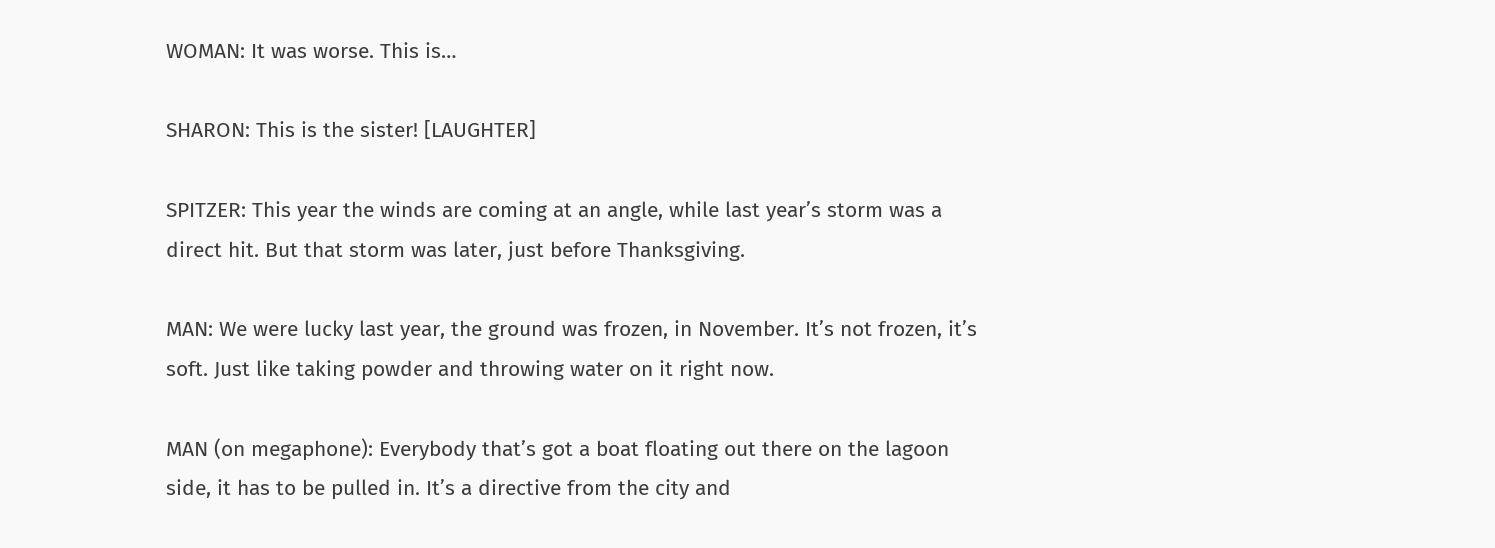WOMAN: It was worse. This is…

SHARON: This is the sister! [LAUGHTER]

SPITZER: This year the winds are coming at an angle, while last year’s storm was a direct hit. But that storm was later, just before Thanksgiving.

MAN: We were lucky last year, the ground was frozen, in November. It’s not frozen, it’s soft. Just like taking powder and throwing water on it right now.

MAN (on megaphone): Everybody that’s got a boat floating out there on the lagoon side, it has to be pulled in. It’s a directive from the city and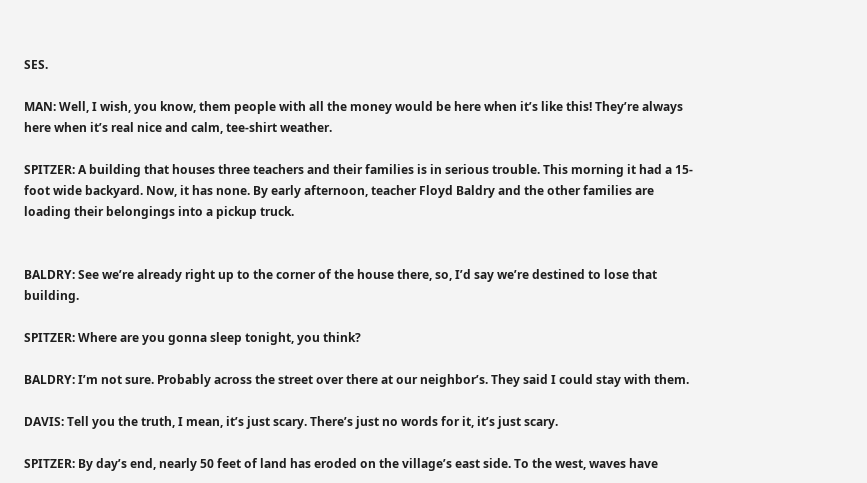SES.

MAN: Well, I wish, you know, them people with all the money would be here when it’s like this! They’re always here when it’s real nice and calm, tee-shirt weather.

SPITZER: A building that houses three teachers and their families is in serious trouble. This morning it had a 15-foot wide backyard. Now, it has none. By early afternoon, teacher Floyd Baldry and the other families are loading their belongings into a pickup truck.


BALDRY: See we’re already right up to the corner of the house there, so, I’d say we’re destined to lose that building.

SPITZER: Where are you gonna sleep tonight, you think?

BALDRY: I’m not sure. Probably across the street over there at our neighbor’s. They said I could stay with them.

DAVIS: Tell you the truth, I mean, it’s just scary. There’s just no words for it, it’s just scary.

SPITZER: By day’s end, nearly 50 feet of land has eroded on the village’s east side. To the west, waves have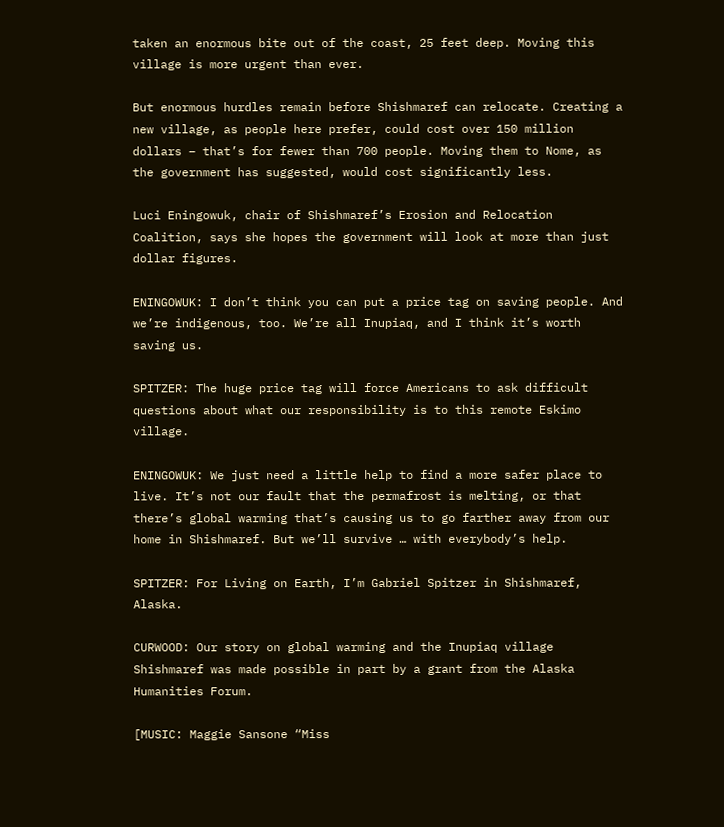taken an enormous bite out of the coast, 25 feet deep. Moving this village is more urgent than ever.

But enormous hurdles remain before Shishmaref can relocate. Creating a new village, as people here prefer, could cost over 150 million dollars – that’s for fewer than 700 people. Moving them to Nome, as the government has suggested, would cost significantly less.

Luci Eningowuk, chair of Shishmaref’s Erosion and Relocation Coalition, says she hopes the government will look at more than just dollar figures.

ENINGOWUK: I don’t think you can put a price tag on saving people. And we’re indigenous, too. We’re all Inupiaq, and I think it’s worth saving us.

SPITZER: The huge price tag will force Americans to ask difficult questions about what our responsibility is to this remote Eskimo village.

ENINGOWUK: We just need a little help to find a more safer place to live. It’s not our fault that the permafrost is melting, or that there’s global warming that’s causing us to go farther away from our home in Shishmaref. But we’ll survive … with everybody’s help.

SPITZER: For Living on Earth, I’m Gabriel Spitzer in Shishmaref, Alaska.

CURWOOD: Our story on global warming and the Inupiaq village Shishmaref was made possible in part by a grant from the Alaska Humanities Forum.

[MUSIC: Maggie Sansone “Miss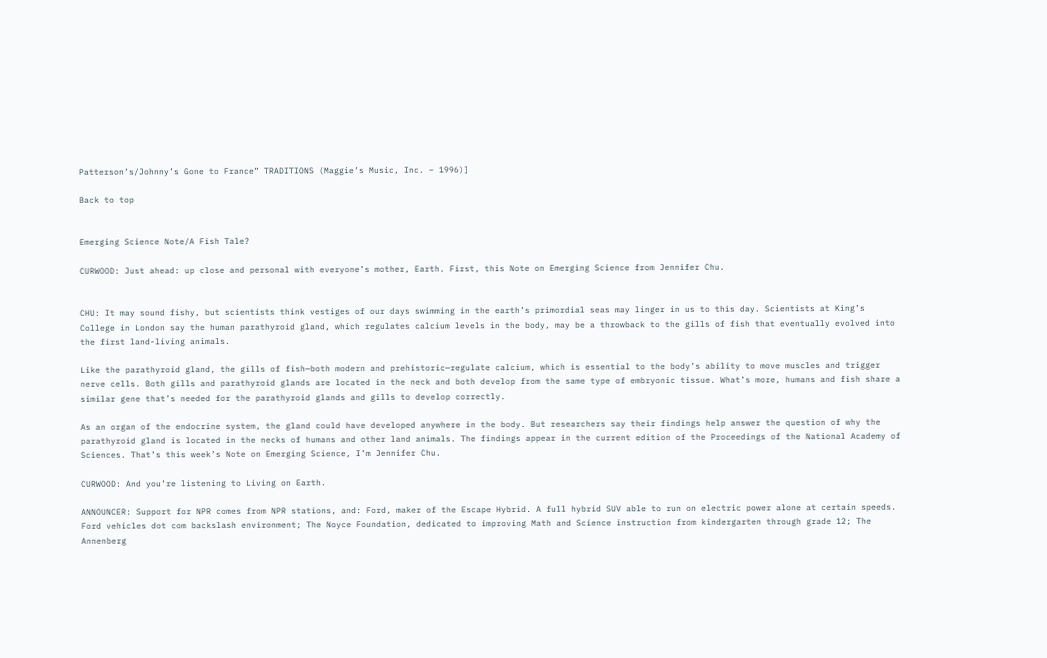Patterson’s/Johnny’s Gone to France” TRADITIONS (Maggie’s Music, Inc. – 1996)]

Back to top


Emerging Science Note/A Fish Tale?

CURWOOD: Just ahead: up close and personal with everyone’s mother, Earth. First, this Note on Emerging Science from Jennifer Chu.


CHU: It may sound fishy, but scientists think vestiges of our days swimming in the earth’s primordial seas may linger in us to this day. Scientists at King’s College in London say the human parathyroid gland, which regulates calcium levels in the body, may be a throwback to the gills of fish that eventually evolved into the first land-living animals.

Like the parathyroid gland, the gills of fish—both modern and prehistoric—regulate calcium, which is essential to the body’s ability to move muscles and trigger nerve cells. Both gills and parathyroid glands are located in the neck and both develop from the same type of embryonic tissue. What’s more, humans and fish share a similar gene that’s needed for the parathyroid glands and gills to develop correctly.

As an organ of the endocrine system, the gland could have developed anywhere in the body. But researchers say their findings help answer the question of why the parathyroid gland is located in the necks of humans and other land animals. The findings appear in the current edition of the Proceedings of the National Academy of Sciences. That’s this week’s Note on Emerging Science, I’m Jennifer Chu.

CURWOOD: And you’re listening to Living on Earth.

ANNOUNCER: Support for NPR comes from NPR stations, and: Ford, maker of the Escape Hybrid. A full hybrid SUV able to run on electric power alone at certain speeds. Ford vehicles dot com backslash environment; The Noyce Foundation, dedicated to improving Math and Science instruction from kindergarten through grade 12; The Annenberg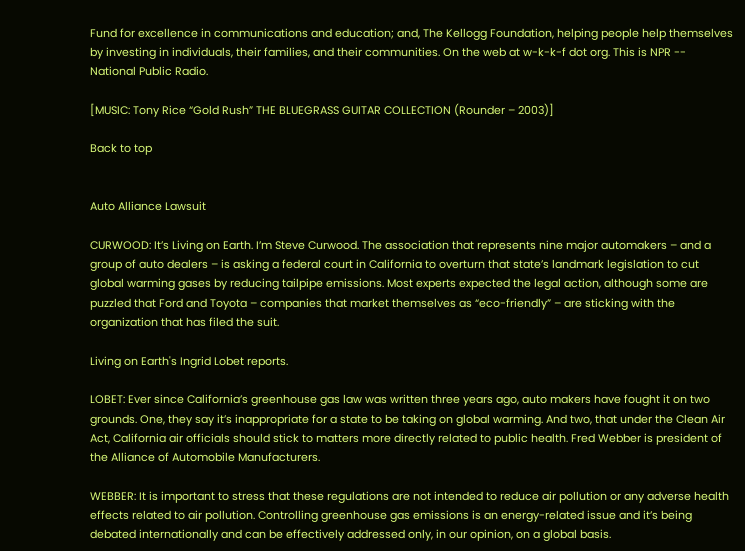Fund for excellence in communications and education; and, The Kellogg Foundation, helping people help themselves by investing in individuals, their families, and their communities. On the web at w-k-k-f dot org. This is NPR -- National Public Radio.

[MUSIC: Tony Rice “Gold Rush” THE BLUEGRASS GUITAR COLLECTION (Rounder – 2003)]

Back to top


Auto Alliance Lawsuit

CURWOOD: It’s Living on Earth. I’m Steve Curwood. The association that represents nine major automakers – and a group of auto dealers – is asking a federal court in California to overturn that state’s landmark legislation to cut global warming gases by reducing tailpipe emissions. Most experts expected the legal action, although some are puzzled that Ford and Toyota – companies that market themselves as “eco-friendly” – are sticking with the organization that has filed the suit.

Living on Earth's Ingrid Lobet reports.

LOBET: Ever since California’s greenhouse gas law was written three years ago, auto makers have fought it on two grounds. One, they say it’s inappropriate for a state to be taking on global warming. And two, that under the Clean Air Act, California air officials should stick to matters more directly related to public health. Fred Webber is president of the Alliance of Automobile Manufacturers.

WEBBER: It is important to stress that these regulations are not intended to reduce air pollution or any adverse health effects related to air pollution. Controlling greenhouse gas emissions is an energy-related issue and it’s being debated internationally and can be effectively addressed only, in our opinion, on a global basis.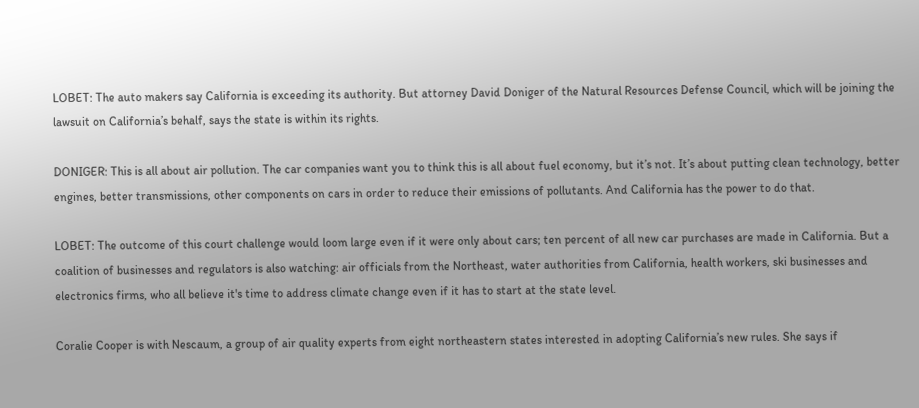LOBET: The auto makers say California is exceeding its authority. But attorney David Doniger of the Natural Resources Defense Council, which will be joining the lawsuit on California’s behalf, says the state is within its rights.

DONIGER: This is all about air pollution. The car companies want you to think this is all about fuel economy, but it’s not. It’s about putting clean technology, better engines, better transmissions, other components on cars in order to reduce their emissions of pollutants. And California has the power to do that.

LOBET: The outcome of this court challenge would loom large even if it were only about cars; ten percent of all new car purchases are made in California. But a coalition of businesses and regulators is also watching: air officials from the Northeast, water authorities from California, health workers, ski businesses and electronics firms, who all believe it's time to address climate change even if it has to start at the state level.

Coralie Cooper is with Nescaum, a group of air quality experts from eight northeastern states interested in adopting California’s new rules. She says if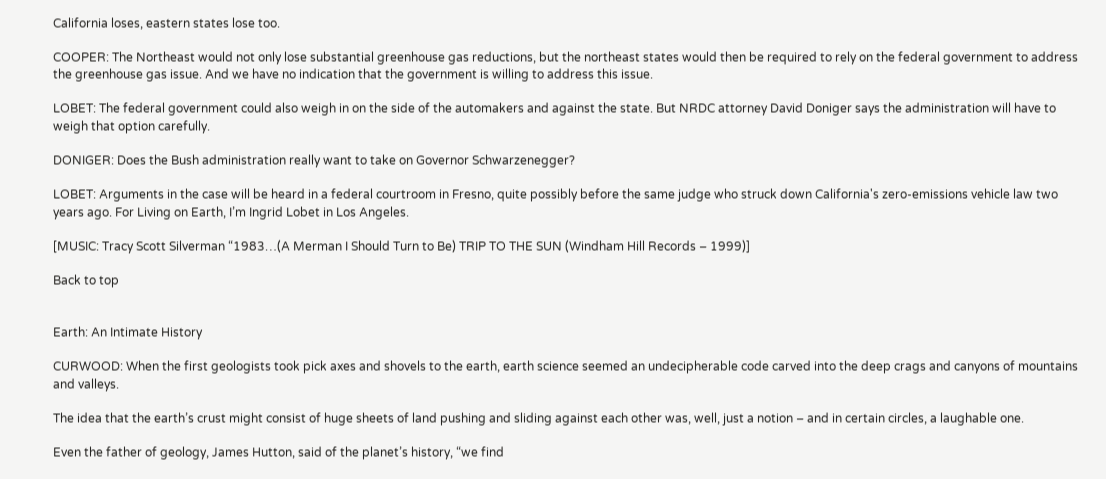California loses, eastern states lose too.

COOPER: The Northeast would not only lose substantial greenhouse gas reductions, but the northeast states would then be required to rely on the federal government to address the greenhouse gas issue. And we have no indication that the government is willing to address this issue.

LOBET: The federal government could also weigh in on the side of the automakers and against the state. But NRDC attorney David Doniger says the administration will have to weigh that option carefully.

DONIGER: Does the Bush administration really want to take on Governor Schwarzenegger?

LOBET: Arguments in the case will be heard in a federal courtroom in Fresno, quite possibly before the same judge who struck down California's zero-emissions vehicle law two years ago. For Living on Earth, I’m Ingrid Lobet in Los Angeles.

[MUSIC: Tracy Scott Silverman “1983…(A Merman I Should Turn to Be) TRIP TO THE SUN (Windham Hill Records – 1999)]

Back to top


Earth: An Intimate History

CURWOOD: When the first geologists took pick axes and shovels to the earth, earth science seemed an undecipherable code carved into the deep crags and canyons of mountains and valleys.

The idea that the earth’s crust might consist of huge sheets of land pushing and sliding against each other was, well, just a notion – and in certain circles, a laughable one.

Even the father of geology, James Hutton, said of the planet’s history, “we find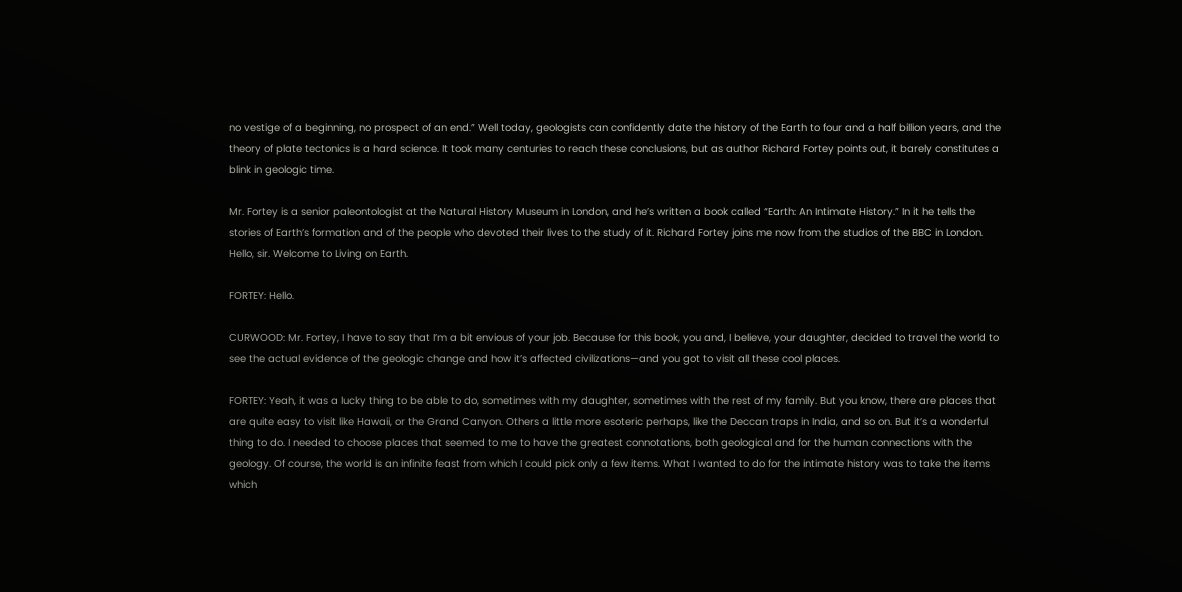no vestige of a beginning, no prospect of an end.” Well today, geologists can confidently date the history of the Earth to four and a half billion years, and the theory of plate tectonics is a hard science. It took many centuries to reach these conclusions, but as author Richard Fortey points out, it barely constitutes a blink in geologic time.

Mr. Fortey is a senior paleontologist at the Natural History Museum in London, and he’s written a book called “Earth: An Intimate History.” In it he tells the stories of Earth’s formation and of the people who devoted their lives to the study of it. Richard Fortey joins me now from the studios of the BBC in London. Hello, sir. Welcome to Living on Earth.

FORTEY: Hello.

CURWOOD: Mr. Fortey, I have to say that I’m a bit envious of your job. Because for this book, you and, I believe, your daughter, decided to travel the world to see the actual evidence of the geologic change and how it’s affected civilizations—and you got to visit all these cool places.

FORTEY: Yeah, it was a lucky thing to be able to do, sometimes with my daughter, sometimes with the rest of my family. But you know, there are places that are quite easy to visit like Hawaii, or the Grand Canyon. Others a little more esoteric perhaps, like the Deccan traps in India, and so on. But it’s a wonderful thing to do. I needed to choose places that seemed to me to have the greatest connotations, both geological and for the human connections with the geology. Of course, the world is an infinite feast from which I could pick only a few items. What I wanted to do for the intimate history was to take the items which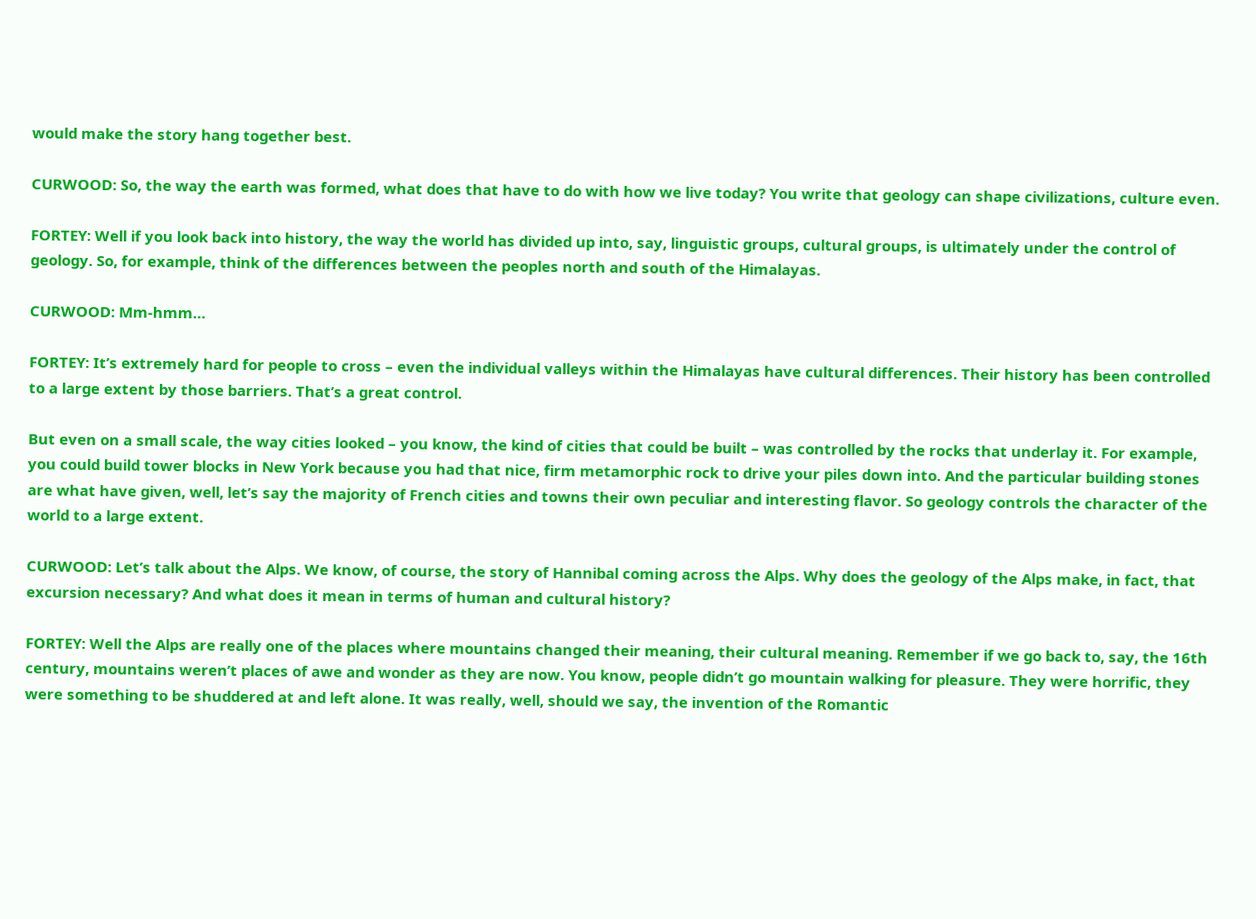would make the story hang together best.

CURWOOD: So, the way the earth was formed, what does that have to do with how we live today? You write that geology can shape civilizations, culture even.

FORTEY: Well if you look back into history, the way the world has divided up into, say, linguistic groups, cultural groups, is ultimately under the control of geology. So, for example, think of the differences between the peoples north and south of the Himalayas.

CURWOOD: Mm-hmm…

FORTEY: It’s extremely hard for people to cross – even the individual valleys within the Himalayas have cultural differences. Their history has been controlled to a large extent by those barriers. That’s a great control.

But even on a small scale, the way cities looked – you know, the kind of cities that could be built – was controlled by the rocks that underlay it. For example, you could build tower blocks in New York because you had that nice, firm metamorphic rock to drive your piles down into. And the particular building stones are what have given, well, let’s say the majority of French cities and towns their own peculiar and interesting flavor. So geology controls the character of the world to a large extent.

CURWOOD: Let’s talk about the Alps. We know, of course, the story of Hannibal coming across the Alps. Why does the geology of the Alps make, in fact, that excursion necessary? And what does it mean in terms of human and cultural history?

FORTEY: Well the Alps are really one of the places where mountains changed their meaning, their cultural meaning. Remember if we go back to, say, the 16th century, mountains weren’t places of awe and wonder as they are now. You know, people didn’t go mountain walking for pleasure. They were horrific, they were something to be shuddered at and left alone. It was really, well, should we say, the invention of the Romantic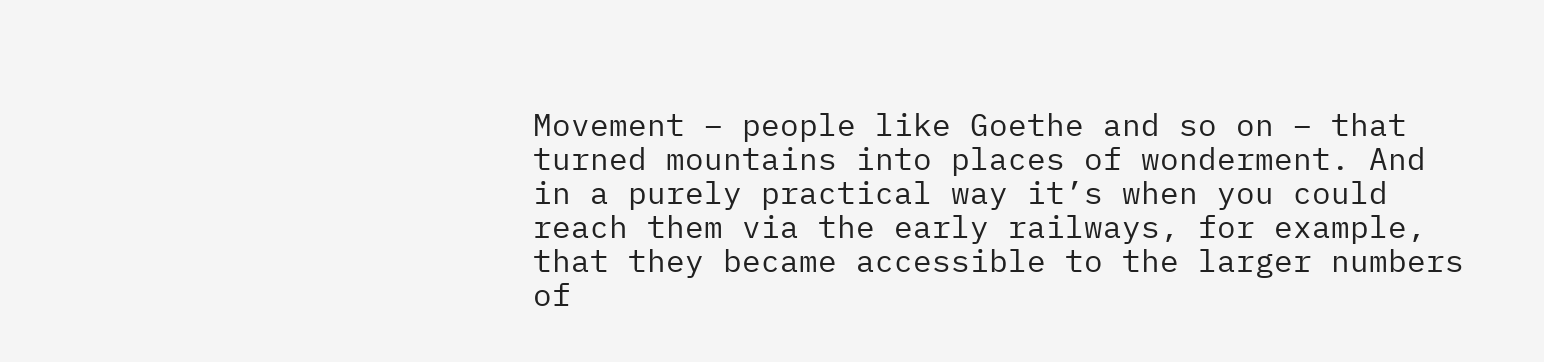Movement – people like Goethe and so on – that turned mountains into places of wonderment. And in a purely practical way it’s when you could reach them via the early railways, for example, that they became accessible to the larger numbers of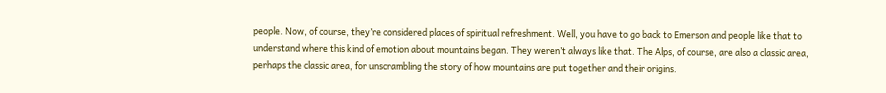people. Now, of course, they’re considered places of spiritual refreshment. Well, you have to go back to Emerson and people like that to understand where this kind of emotion about mountains began. They weren’t always like that. The Alps, of course, are also a classic area, perhaps the classic area, for unscrambling the story of how mountains are put together and their origins.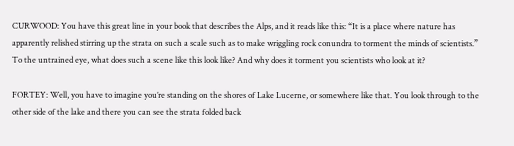CURWOOD: You have this great line in your book that describes the Alps, and it reads like this: “It is a place where nature has apparently relished stirring up the strata on such a scale such as to make wriggling rock conundra to torment the minds of scientists.” To the untrained eye, what does such a scene like this look like? And why does it torment you scientists who look at it?

FORTEY: Well, you have to imagine you’re standing on the shores of Lake Lucerne, or somewhere like that. You look through to the other side of the lake and there you can see the strata folded back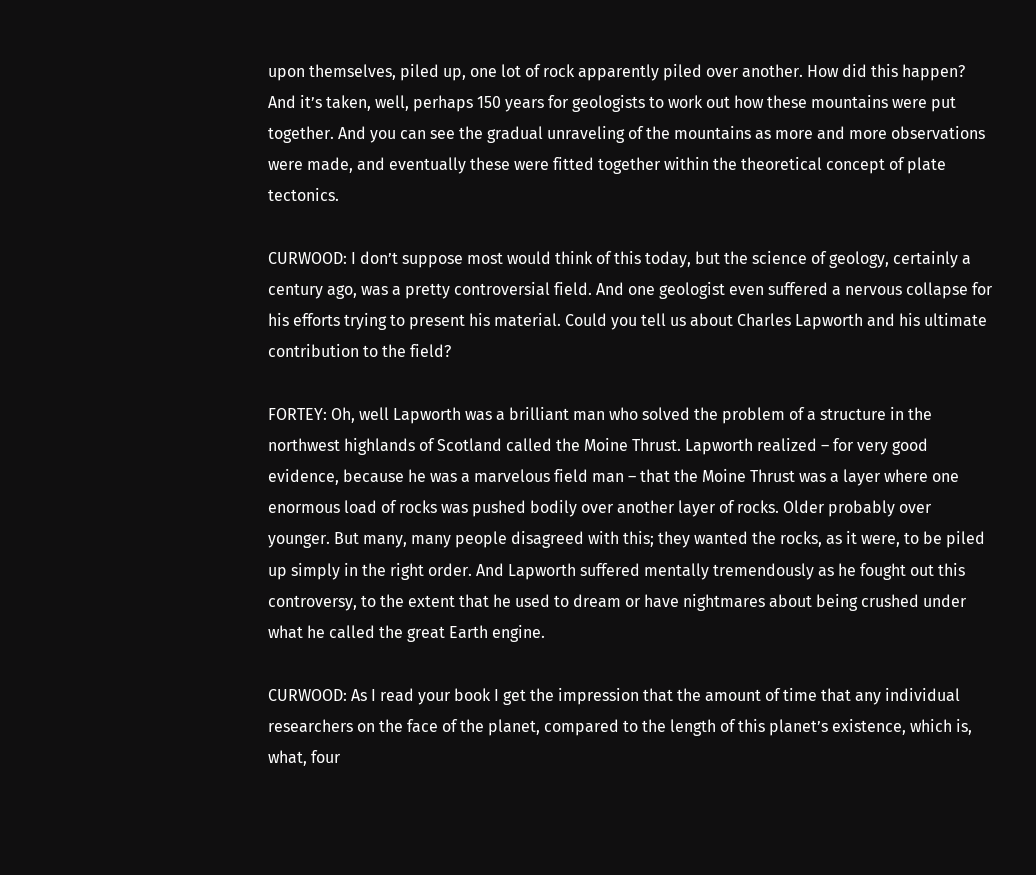upon themselves, piled up, one lot of rock apparently piled over another. How did this happen? And it’s taken, well, perhaps 150 years for geologists to work out how these mountains were put together. And you can see the gradual unraveling of the mountains as more and more observations were made, and eventually these were fitted together within the theoretical concept of plate tectonics.

CURWOOD: I don’t suppose most would think of this today, but the science of geology, certainly a century ago, was a pretty controversial field. And one geologist even suffered a nervous collapse for his efforts trying to present his material. Could you tell us about Charles Lapworth and his ultimate contribution to the field?

FORTEY: Oh, well Lapworth was a brilliant man who solved the problem of a structure in the northwest highlands of Scotland called the Moine Thrust. Lapworth realized – for very good evidence, because he was a marvelous field man – that the Moine Thrust was a layer where one enormous load of rocks was pushed bodily over another layer of rocks. Older probably over younger. But many, many people disagreed with this; they wanted the rocks, as it were, to be piled up simply in the right order. And Lapworth suffered mentally tremendously as he fought out this controversy, to the extent that he used to dream or have nightmares about being crushed under what he called the great Earth engine.

CURWOOD: As I read your book I get the impression that the amount of time that any individual researchers on the face of the planet, compared to the length of this planet’s existence, which is, what, four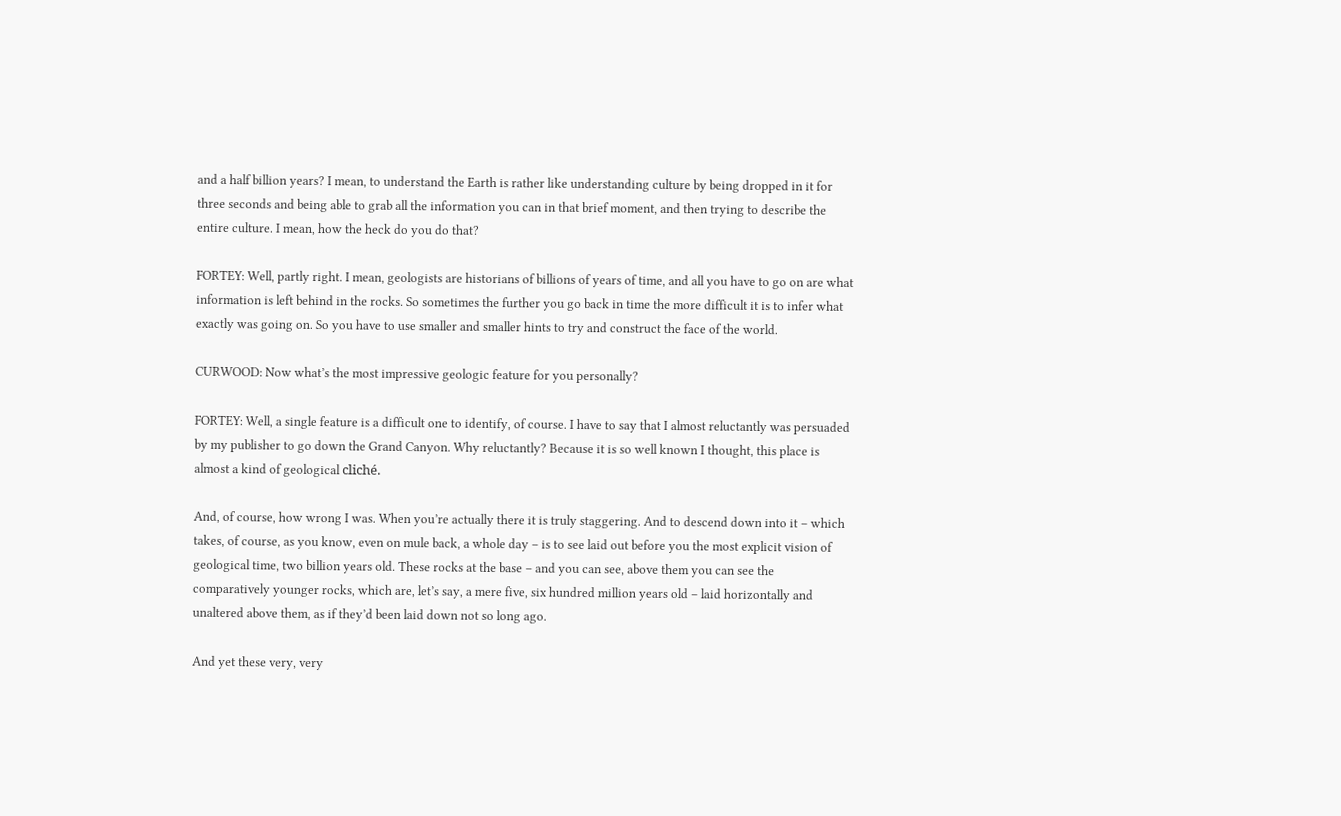and a half billion years? I mean, to understand the Earth is rather like understanding culture by being dropped in it for three seconds and being able to grab all the information you can in that brief moment, and then trying to describe the entire culture. I mean, how the heck do you do that?

FORTEY: Well, partly right. I mean, geologists are historians of billions of years of time, and all you have to go on are what information is left behind in the rocks. So sometimes the further you go back in time the more difficult it is to infer what exactly was going on. So you have to use smaller and smaller hints to try and construct the face of the world.

CURWOOD: Now what’s the most impressive geologic feature for you personally?

FORTEY: Well, a single feature is a difficult one to identify, of course. I have to say that I almost reluctantly was persuaded by my publisher to go down the Grand Canyon. Why reluctantly? Because it is so well known I thought, this place is almost a kind of geological cliché.

And, of course, how wrong I was. When you’re actually there it is truly staggering. And to descend down into it – which takes, of course, as you know, even on mule back, a whole day – is to see laid out before you the most explicit vision of geological time, two billion years old. These rocks at the base – and you can see, above them you can see the comparatively younger rocks, which are, let’s say, a mere five, six hundred million years old – laid horizontally and unaltered above them, as if they’d been laid down not so long ago.

And yet these very, very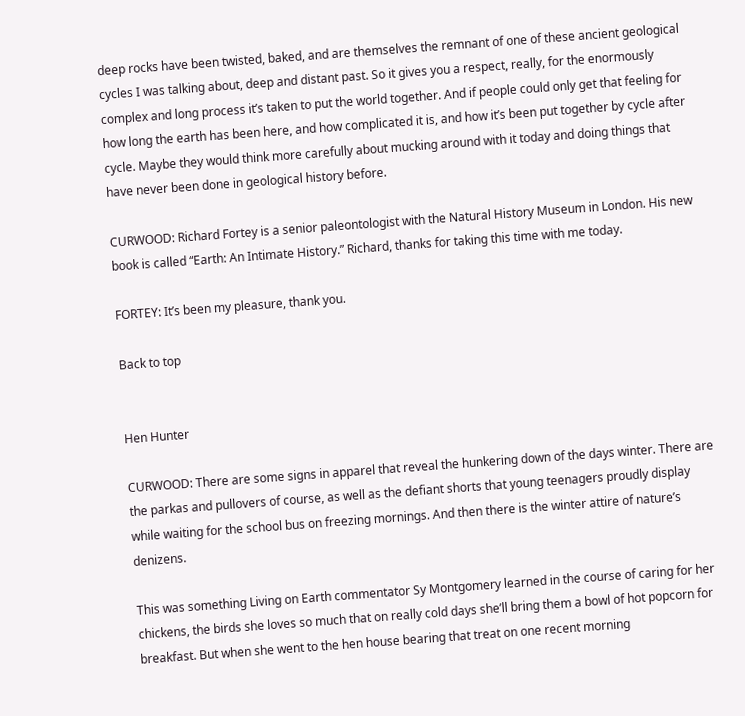deep rocks have been twisted, baked, and are themselves the remnant of one of these ancient geological cycles I was talking about, deep and distant past. So it gives you a respect, really, for the enormously complex and long process it’s taken to put the world together. And if people could only get that feeling for how long the earth has been here, and how complicated it is, and how it’s been put together by cycle after cycle. Maybe they would think more carefully about mucking around with it today and doing things that have never been done in geological history before.

CURWOOD: Richard Fortey is a senior paleontologist with the Natural History Museum in London. His new book is called “Earth: An Intimate History.” Richard, thanks for taking this time with me today.

FORTEY: It’s been my pleasure, thank you.

Back to top


Hen Hunter

CURWOOD: There are some signs in apparel that reveal the hunkering down of the days winter. There are the parkas and pullovers of course, as well as the defiant shorts that young teenagers proudly display while waiting for the school bus on freezing mornings. And then there is the winter attire of nature’s denizens.

This was something Living on Earth commentator Sy Montgomery learned in the course of caring for her chickens, the birds she loves so much that on really cold days she’ll bring them a bowl of hot popcorn for breakfast. But when she went to the hen house bearing that treat on one recent morning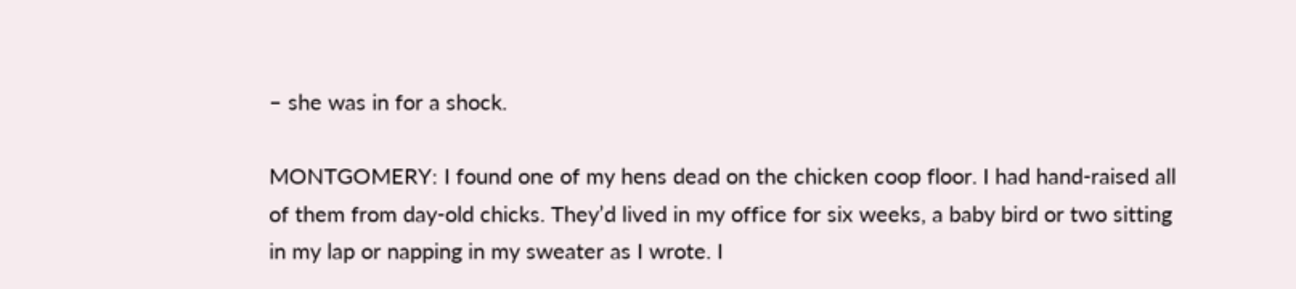– she was in for a shock.

MONTGOMERY: I found one of my hens dead on the chicken coop floor. I had hand-raised all of them from day-old chicks. They’d lived in my office for six weeks, a baby bird or two sitting in my lap or napping in my sweater as I wrote. I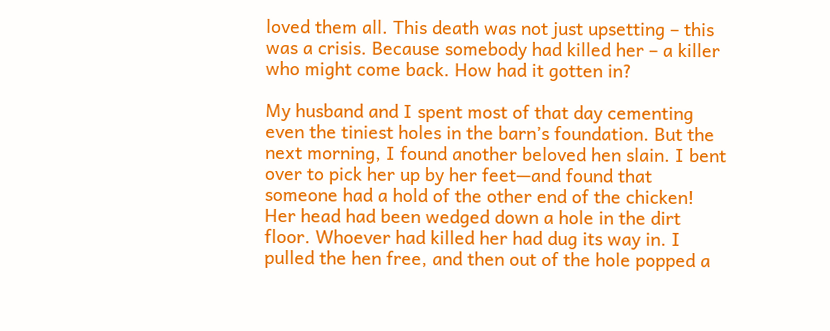loved them all. This death was not just upsetting – this was a crisis. Because somebody had killed her – a killer who might come back. How had it gotten in?

My husband and I spent most of that day cementing even the tiniest holes in the barn’s foundation. But the next morning, I found another beloved hen slain. I bent over to pick her up by her feet—and found that someone had a hold of the other end of the chicken! Her head had been wedged down a hole in the dirt floor. Whoever had killed her had dug its way in. I pulled the hen free, and then out of the hole popped a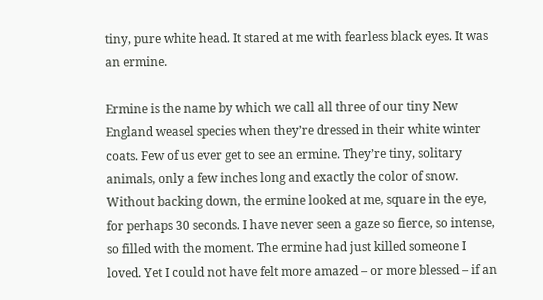tiny, pure white head. It stared at me with fearless black eyes. It was an ermine.

Ermine is the name by which we call all three of our tiny New England weasel species when they’re dressed in their white winter coats. Few of us ever get to see an ermine. They’re tiny, solitary animals, only a few inches long and exactly the color of snow. Without backing down, the ermine looked at me, square in the eye, for perhaps 30 seconds. I have never seen a gaze so fierce, so intense, so filled with the moment. The ermine had just killed someone I loved. Yet I could not have felt more amazed – or more blessed – if an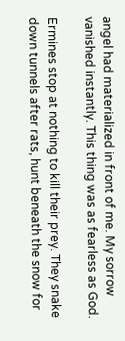angel had materialized in front of me. My sorrow vanished instantly. This thing was as fearless as God.

Ermines stop at nothing to kill their prey. They snake down tunnels after rats, hunt beneath the snow for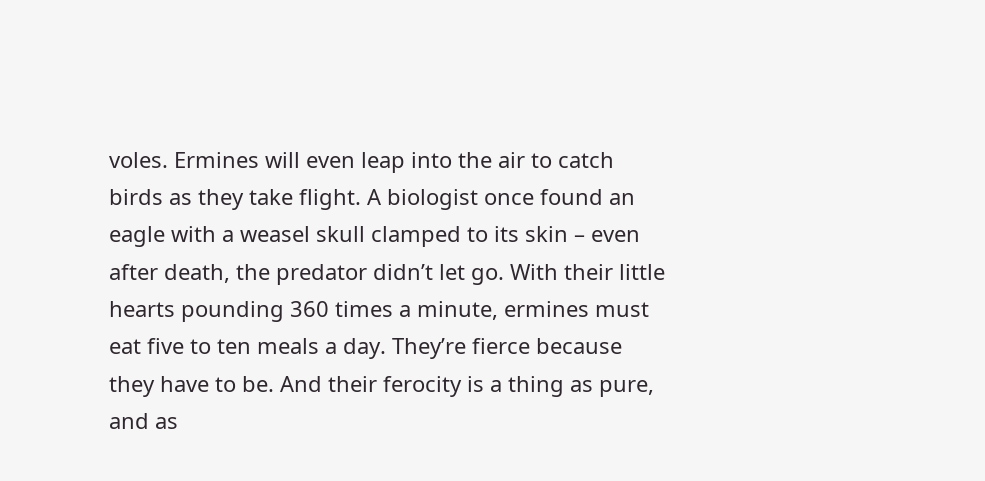voles. Ermines will even leap into the air to catch birds as they take flight. A biologist once found an eagle with a weasel skull clamped to its skin – even after death, the predator didn’t let go. With their little hearts pounding 360 times a minute, ermines must eat five to ten meals a day. They’re fierce because they have to be. And their ferocity is a thing as pure, and as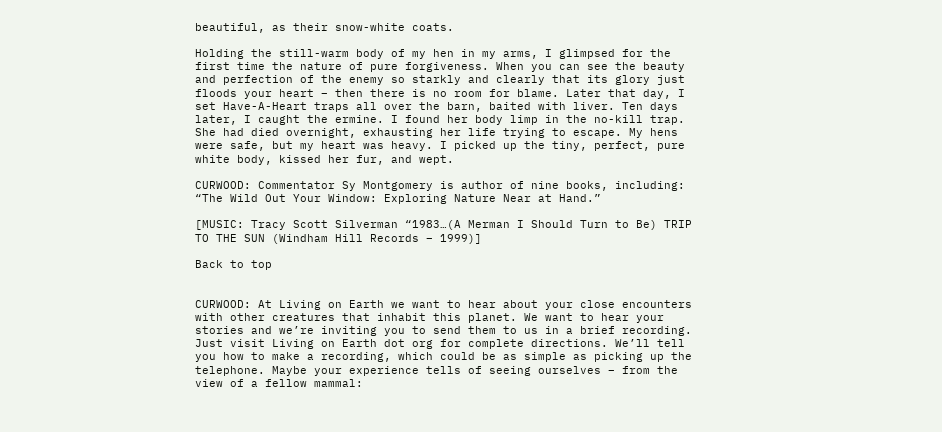beautiful, as their snow-white coats.

Holding the still-warm body of my hen in my arms, I glimpsed for the first time the nature of pure forgiveness. When you can see the beauty and perfection of the enemy so starkly and clearly that its glory just floods your heart – then there is no room for blame. Later that day, I set Have-A-Heart traps all over the barn, baited with liver. Ten days later, I caught the ermine. I found her body limp in the no-kill trap. She had died overnight, exhausting her life trying to escape. My hens were safe, but my heart was heavy. I picked up the tiny, perfect, pure white body, kissed her fur, and wept.

CURWOOD: Commentator Sy Montgomery is author of nine books, including: “The Wild Out Your Window: Exploring Nature Near at Hand.”

[MUSIC: Tracy Scott Silverman “1983…(A Merman I Should Turn to Be) TRIP TO THE SUN (Windham Hill Records – 1999)]

Back to top


CURWOOD: At Living on Earth we want to hear about your close encounters with other creatures that inhabit this planet. We want to hear your stories and we’re inviting you to send them to us in a brief recording. Just visit Living on Earth dot org for complete directions. We’ll tell you how to make a recording, which could be as simple as picking up the telephone. Maybe your experience tells of seeing ourselves – from the view of a fellow mammal: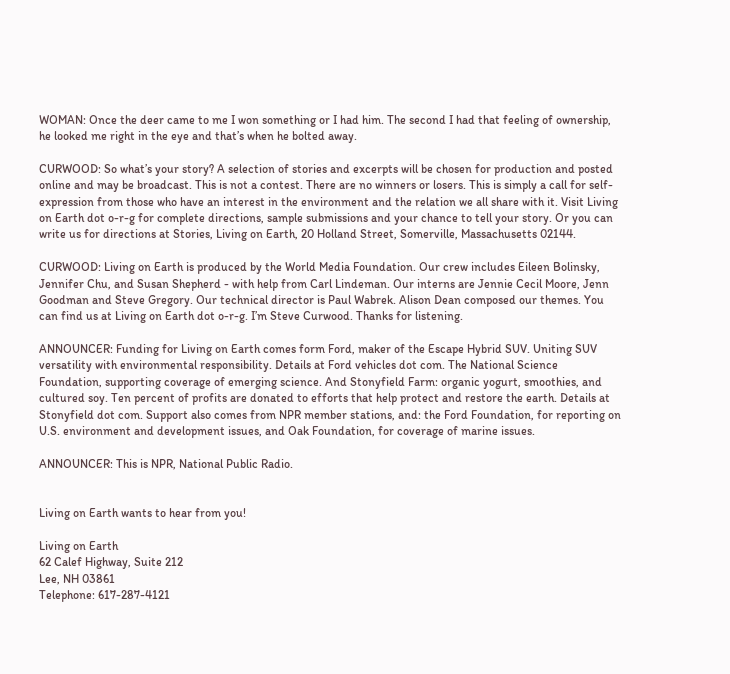WOMAN: Once the deer came to me I won something or I had him. The second I had that feeling of ownership, he looked me right in the eye and that’s when he bolted away.

CURWOOD: So what’s your story? A selection of stories and excerpts will be chosen for production and posted online and may be broadcast. This is not a contest. There are no winners or losers. This is simply a call for self-expression from those who have an interest in the environment and the relation we all share with it. Visit Living on Earth dot o-r-g for complete directions, sample submissions and your chance to tell your story. Or you can write us for directions at Stories, Living on Earth, 20 Holland Street, Somerville, Massachusetts 02144.

CURWOOD: Living on Earth is produced by the World Media Foundation. Our crew includes Eileen Bolinsky, Jennifer Chu, and Susan Shepherd - with help from Carl Lindeman. Our interns are Jennie Cecil Moore, Jenn Goodman and Steve Gregory. Our technical director is Paul Wabrek. Alison Dean composed our themes. You can find us at Living on Earth dot o-r-g. I’m Steve Curwood. Thanks for listening.

ANNOUNCER: Funding for Living on Earth comes form Ford, maker of the Escape Hybrid SUV. Uniting SUV versatility with environmental responsibility. Details at Ford vehicles dot com. The National Science Foundation, supporting coverage of emerging science. And Stonyfield Farm: organic yogurt, smoothies, and cultured soy. Ten percent of profits are donated to efforts that help protect and restore the earth. Details at Stonyfield dot com. Support also comes from NPR member stations, and: the Ford Foundation, for reporting on U.S. environment and development issues, and Oak Foundation, for coverage of marine issues.

ANNOUNCER: This is NPR, National Public Radio.


Living on Earth wants to hear from you!

Living on Earth
62 Calef Highway, Suite 212
Lee, NH 03861
Telephone: 617-287-4121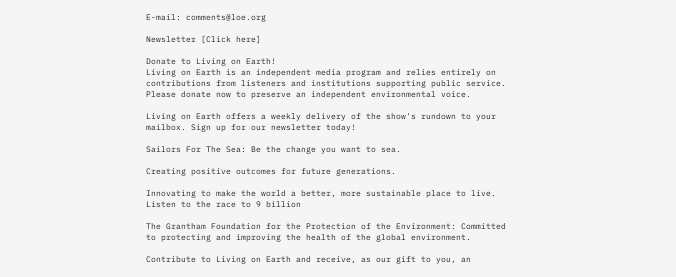E-mail: comments@loe.org

Newsletter [Click here]

Donate to Living on Earth!
Living on Earth is an independent media program and relies entirely on contributions from listeners and institutions supporting public service. Please donate now to preserve an independent environmental voice.

Living on Earth offers a weekly delivery of the show's rundown to your mailbox. Sign up for our newsletter today!

Sailors For The Sea: Be the change you want to sea.

Creating positive outcomes for future generations.

Innovating to make the world a better, more sustainable place to live. Listen to the race to 9 billion

The Grantham Foundation for the Protection of the Environment: Committed to protecting and improving the health of the global environment.

Contribute to Living on Earth and receive, as our gift to you, an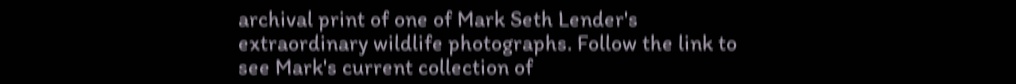archival print of one of Mark Seth Lender's extraordinary wildlife photographs. Follow the link to see Mark's current collection of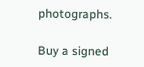photographs.

Buy a signed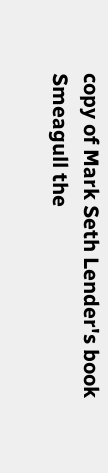copy of Mark Seth Lender's book Smeagull the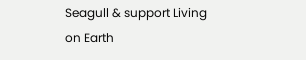Seagull & support Living on Earth